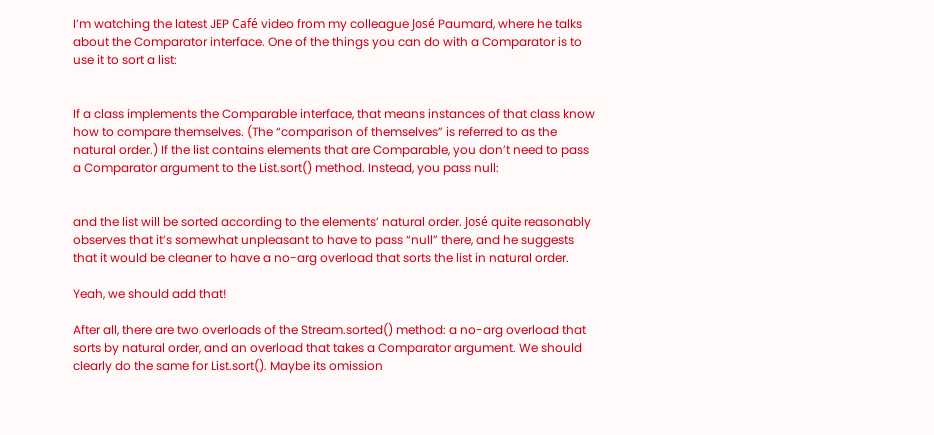I’m watching the latest JEP Café video from my colleague José Paumard, where he talks about the Comparator interface. One of the things you can do with a Comparator is to use it to sort a list:


If a class implements the Comparable interface, that means instances of that class know how to compare themselves. (The “comparison of themselves” is referred to as the natural order.) If the list contains elements that are Comparable, you don’t need to pass a Comparator argument to the List.sort() method. Instead, you pass null:


and the list will be sorted according to the elements’ natural order. José quite reasonably observes that it’s somewhat unpleasant to have to pass “null” there, and he suggests that it would be cleaner to have a no-arg overload that sorts the list in natural order.

Yeah, we should add that!

After all, there are two overloads of the Stream.sorted() method: a no-arg overload that sorts by natural order, and an overload that takes a Comparator argument. We should clearly do the same for List.sort(). Maybe its omission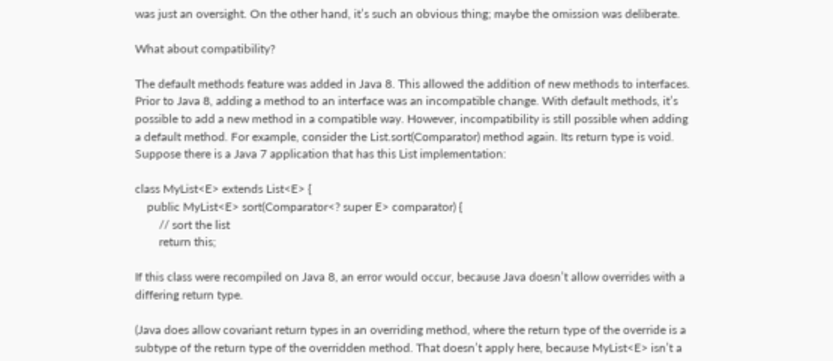was just an oversight. On the other hand, it’s such an obvious thing; maybe the omission was deliberate.

What about compatibility?

The default methods feature was added in Java 8. This allowed the addition of new methods to interfaces. Prior to Java 8, adding a method to an interface was an incompatible change. With default methods, it’s possible to add a new method in a compatible way. However, incompatibility is still possible when adding a default method. For example, consider the List.sort(Comparator) method again. Its return type is void. Suppose there is a Java 7 application that has this List implementation:

class MyList<E> extends List<E> {
    public MyList<E> sort(Comparator<? super E> comparator) {
        // sort the list
        return this;

If this class were recompiled on Java 8, an error would occur, because Java doesn’t allow overrides with a differing return type.

(Java does allow covariant return types in an overriding method, where the return type of the override is a subtype of the return type of the overridden method. That doesn’t apply here, because MyList<E> isn’t a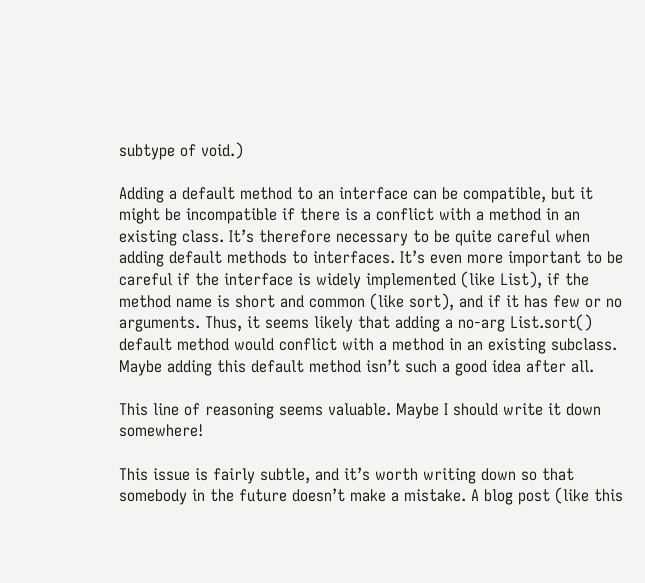subtype of void.)

Adding a default method to an interface can be compatible, but it might be incompatible if there is a conflict with a method in an existing class. It’s therefore necessary to be quite careful when adding default methods to interfaces. It’s even more important to be careful if the interface is widely implemented (like List), if the method name is short and common (like sort), and if it has few or no arguments. Thus, it seems likely that adding a no-arg List.sort() default method would conflict with a method in an existing subclass. Maybe adding this default method isn’t such a good idea after all.

This line of reasoning seems valuable. Maybe I should write it down somewhere!

This issue is fairly subtle, and it’s worth writing down so that somebody in the future doesn’t make a mistake. A blog post (like this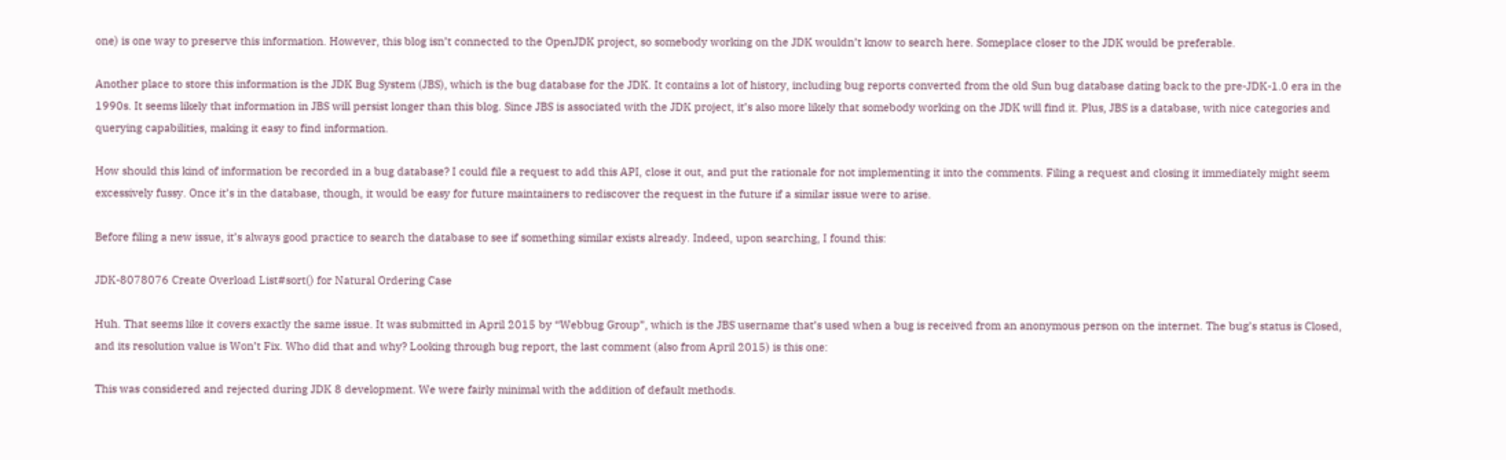one) is one way to preserve this information. However, this blog isn’t connected to the OpenJDK project, so somebody working on the JDK wouldn’t know to search here. Someplace closer to the JDK would be preferable.

Another place to store this information is the JDK Bug System (JBS), which is the bug database for the JDK. It contains a lot of history, including bug reports converted from the old Sun bug database dating back to the pre-JDK-1.0 era in the 1990s. It seems likely that information in JBS will persist longer than this blog. Since JBS is associated with the JDK project, it’s also more likely that somebody working on the JDK will find it. Plus, JBS is a database, with nice categories and querying capabilities, making it easy to find information.

How should this kind of information be recorded in a bug database? I could file a request to add this API, close it out, and put the rationale for not implementing it into the comments. Filing a request and closing it immediately might seem excessively fussy. Once it’s in the database, though, it would be easy for future maintainers to rediscover the request in the future if a similar issue were to arise.

Before filing a new issue, it’s always good practice to search the database to see if something similar exists already. Indeed, upon searching, I found this:

JDK-8078076 Create Overload List#sort() for Natural Ordering Case

Huh. That seems like it covers exactly the same issue. It was submitted in April 2015 by “Webbug Group”, which is the JBS username that’s used when a bug is received from an anonymous person on the internet. The bug’s status is Closed, and its resolution value is Won’t Fix. Who did that and why? Looking through bug report, the last comment (also from April 2015) is this one:

This was considered and rejected during JDK 8 development. We were fairly minimal with the addition of default methods.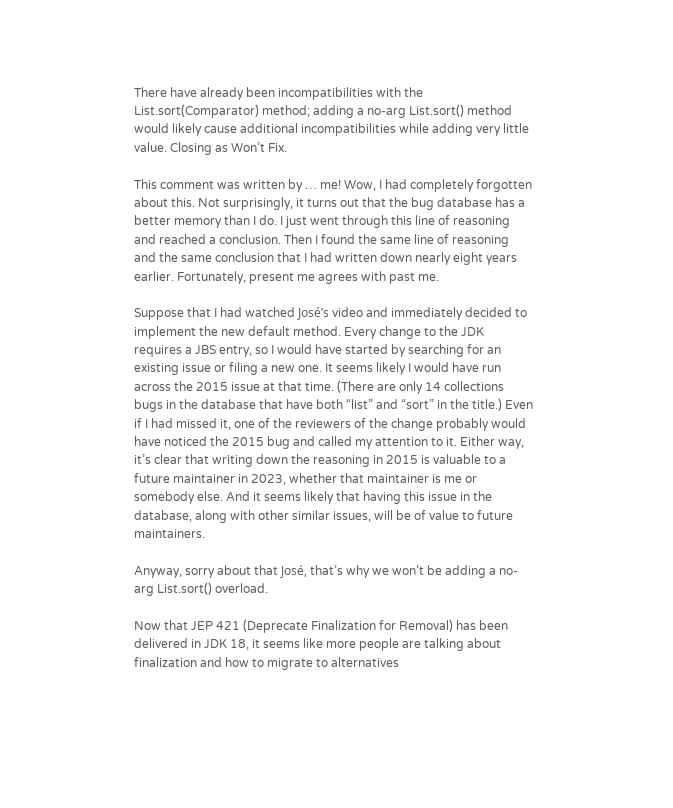There have already been incompatibilities with the List.sort(Comparator) method; adding a no-arg List.sort() method would likely cause additional incompatibilities while adding very little value. Closing as Won’t Fix.

This comment was written by … me! Wow, I had completely forgotten about this. Not surprisingly, it turns out that the bug database has a better memory than I do. I just went through this line of reasoning and reached a conclusion. Then I found the same line of reasoning and the same conclusion that I had written down nearly eight years earlier. Fortunately, present me agrees with past me.

Suppose that I had watched José’s video and immediately decided to implement the new default method. Every change to the JDK requires a JBS entry, so I would have started by searching for an existing issue or filing a new one. It seems likely I would have run across the 2015 issue at that time. (There are only 14 collections bugs in the database that have both “list” and “sort” in the title.) Even if I had missed it, one of the reviewers of the change probably would have noticed the 2015 bug and called my attention to it. Either way, it’s clear that writing down the reasoning in 2015 is valuable to a future maintainer in 2023, whether that maintainer is me or somebody else. And it seems likely that having this issue in the database, along with other similar issues, will be of value to future maintainers.

Anyway, sorry about that José, that’s why we won’t be adding a no-arg List.sort() overload.

Now that JEP 421 (Deprecate Finalization for Removal) has been delivered in JDK 18, it seems like more people are talking about finalization and how to migrate to alternatives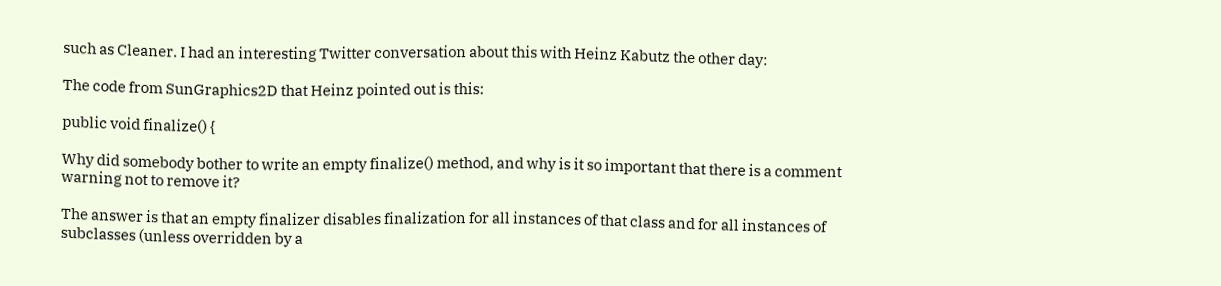such as Cleaner. I had an interesting Twitter conversation about this with Heinz Kabutz the other day:

The code from SunGraphics2D that Heinz pointed out is this:

public void finalize() {

Why did somebody bother to write an empty finalize() method, and why is it so important that there is a comment warning not to remove it?

The answer is that an empty finalizer disables finalization for all instances of that class and for all instances of subclasses (unless overridden by a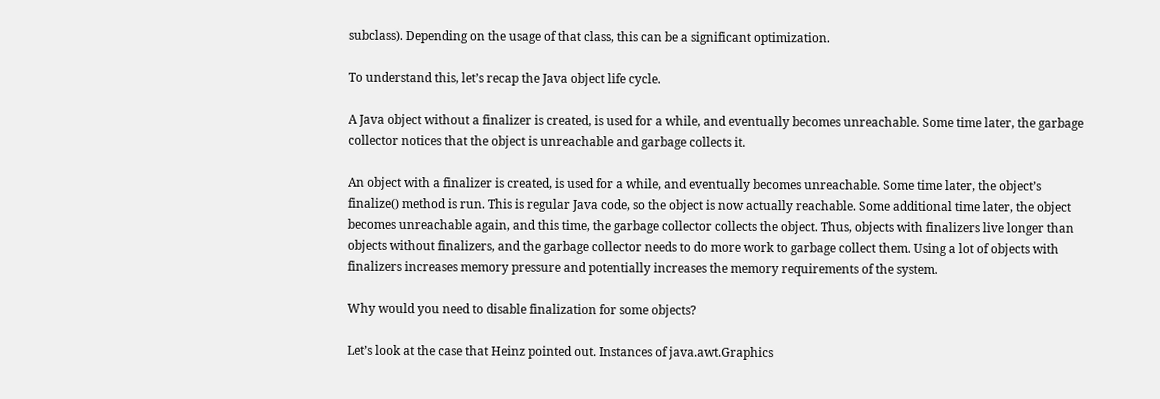subclass). Depending on the usage of that class, this can be a significant optimization.

To understand this, let’s recap the Java object life cycle.

A Java object without a finalizer is created, is used for a while, and eventually becomes unreachable. Some time later, the garbage collector notices that the object is unreachable and garbage collects it.

An object with a finalizer is created, is used for a while, and eventually becomes unreachable. Some time later, the object’s finalize() method is run. This is regular Java code, so the object is now actually reachable. Some additional time later, the object becomes unreachable again, and this time, the garbage collector collects the object. Thus, objects with finalizers live longer than objects without finalizers, and the garbage collector needs to do more work to garbage collect them. Using a lot of objects with finalizers increases memory pressure and potentially increases the memory requirements of the system.

Why would you need to disable finalization for some objects?

Let’s look at the case that Heinz pointed out. Instances of java.awt.Graphics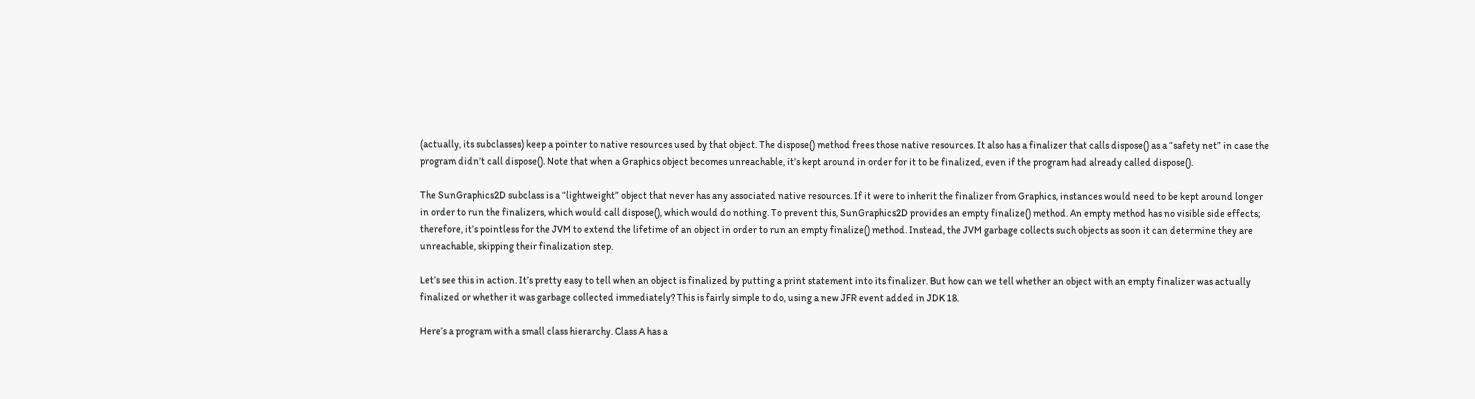(actually, its subclasses) keep a pointer to native resources used by that object. The dispose() method frees those native resources. It also has a finalizer that calls dispose() as a “safety net” in case the program didn’t call dispose(). Note that when a Graphics object becomes unreachable, it’s kept around in order for it to be finalized, even if the program had already called dispose().

The SunGraphics2D subclass is a “lightweight” object that never has any associated native resources. If it were to inherit the finalizer from Graphics, instances would need to be kept around longer in order to run the finalizers, which would call dispose(), which would do nothing. To prevent this, SunGraphics2D provides an empty finalize() method. An empty method has no visible side effects; therefore, it’s pointless for the JVM to extend the lifetime of an object in order to run an empty finalize() method. Instead, the JVM garbage collects such objects as soon it can determine they are unreachable, skipping their finalization step.

Let’s see this in action. It’s pretty easy to tell when an object is finalized by putting a print statement into its finalizer. But how can we tell whether an object with an empty finalizer was actually finalized or whether it was garbage collected immediately? This is fairly simple to do, using a new JFR event added in JDK 18.

Here’s a program with a small class hierarchy. Class A has a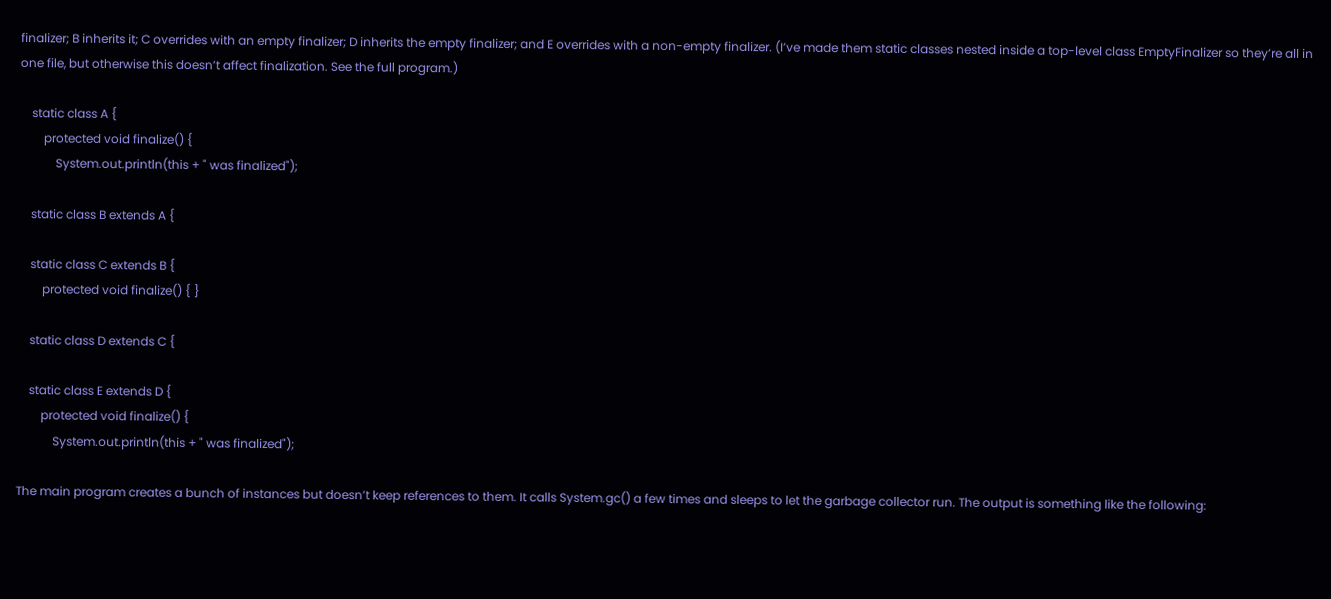finalizer; B inherits it; C overrides with an empty finalizer; D inherits the empty finalizer; and E overrides with a non-empty finalizer. (I’ve made them static classes nested inside a top-level class EmptyFinalizer so they’re all in one file, but otherwise this doesn’t affect finalization. See the full program.)

    static class A {
        protected void finalize() {
            System.out.println(this + " was finalized");

    static class B extends A {

    static class C extends B {
        protected void finalize() { }

    static class D extends C {

    static class E extends D {
        protected void finalize() {
            System.out.println(this + " was finalized");

The main program creates a bunch of instances but doesn’t keep references to them. It calls System.gc() a few times and sleeps to let the garbage collector run. The output is something like the following: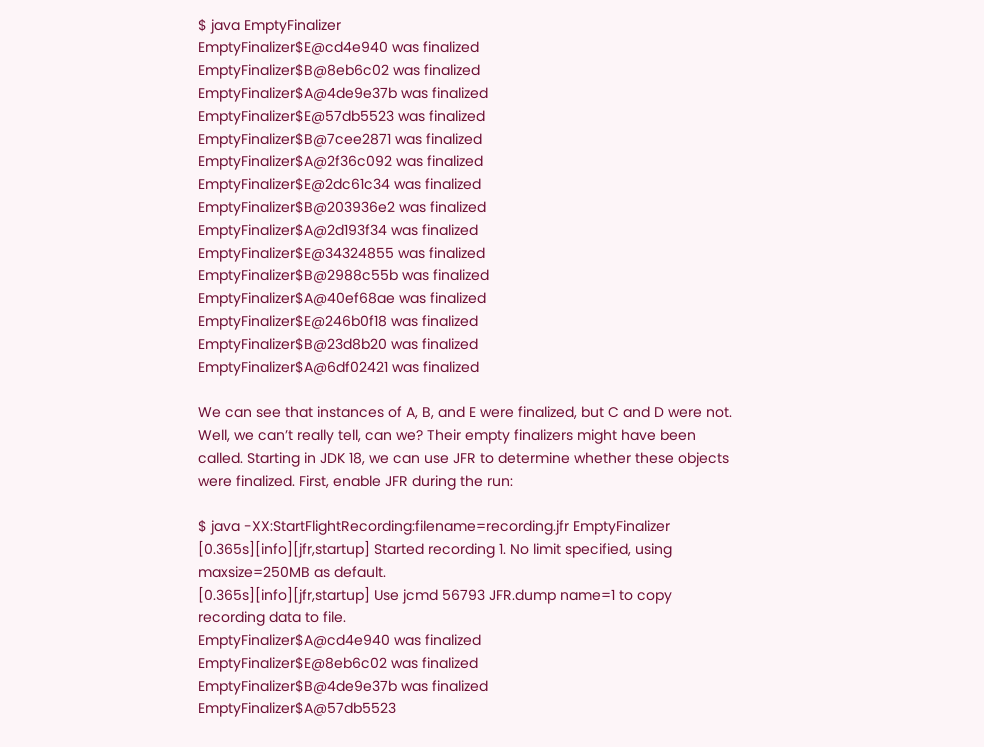$ java EmptyFinalizer
EmptyFinalizer$E@cd4e940 was finalized
EmptyFinalizer$B@8eb6c02 was finalized
EmptyFinalizer$A@4de9e37b was finalized
EmptyFinalizer$E@57db5523 was finalized
EmptyFinalizer$B@7cee2871 was finalized
EmptyFinalizer$A@2f36c092 was finalized
EmptyFinalizer$E@2dc61c34 was finalized
EmptyFinalizer$B@203936e2 was finalized
EmptyFinalizer$A@2d193f34 was finalized
EmptyFinalizer$E@34324855 was finalized
EmptyFinalizer$B@2988c55b was finalized
EmptyFinalizer$A@40ef68ae was finalized
EmptyFinalizer$E@246b0f18 was finalized
EmptyFinalizer$B@23d8b20 was finalized
EmptyFinalizer$A@6df02421 was finalized

We can see that instances of A, B, and E were finalized, but C and D were not. Well, we can’t really tell, can we? Their empty finalizers might have been called. Starting in JDK 18, we can use JFR to determine whether these objects were finalized. First, enable JFR during the run:

$ java -XX:StartFlightRecording:filename=recording.jfr EmptyFinalizer
[0.365s][info][jfr,startup] Started recording 1. No limit specified, using maxsize=250MB as default.
[0.365s][info][jfr,startup] Use jcmd 56793 JFR.dump name=1 to copy recording data to file.
EmptyFinalizer$A@cd4e940 was finalized
EmptyFinalizer$E@8eb6c02 was finalized
EmptyFinalizer$B@4de9e37b was finalized
EmptyFinalizer$A@57db5523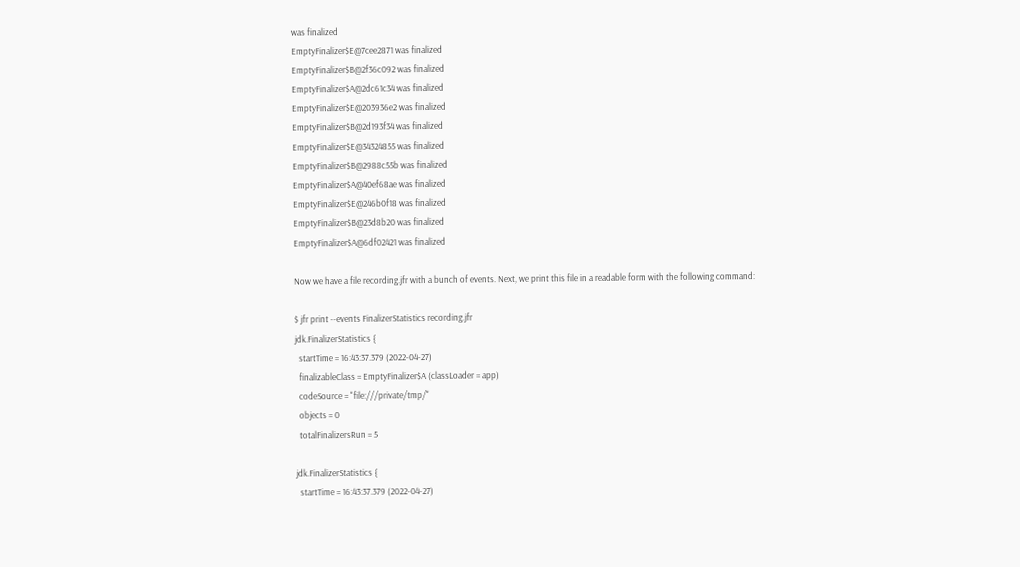was finalized
EmptyFinalizer$E@7cee2871 was finalized
EmptyFinalizer$B@2f36c092 was finalized
EmptyFinalizer$A@2dc61c34 was finalized
EmptyFinalizer$E@203936e2 was finalized
EmptyFinalizer$B@2d193f34 was finalized
EmptyFinalizer$E@34324855 was finalized
EmptyFinalizer$B@2988c55b was finalized
EmptyFinalizer$A@40ef68ae was finalized
EmptyFinalizer$E@246b0f18 was finalized
EmptyFinalizer$B@23d8b20 was finalized
EmptyFinalizer$A@6df02421 was finalized

Now we have a file recording.jfr with a bunch of events. Next, we print this file in a readable form with the following command:

$ jfr print --events FinalizerStatistics recording.jfr
jdk.FinalizerStatistics {
  startTime = 16:43:37.379 (2022-04-27)
  finalizableClass = EmptyFinalizer$A (classLoader = app)
  codeSource = "file:///private/tmp/"
  objects = 0
  totalFinalizersRun = 5

jdk.FinalizerStatistics {
  startTime = 16:43:37.379 (2022-04-27)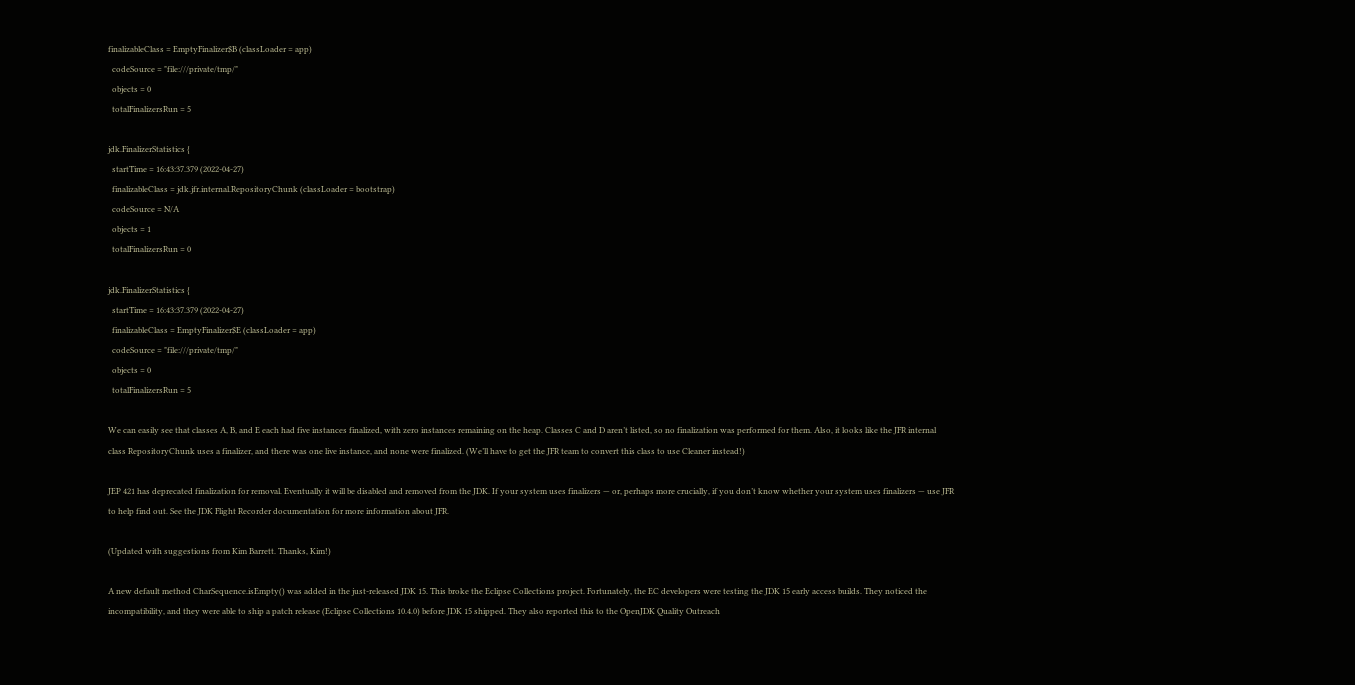finalizableClass = EmptyFinalizer$B (classLoader = app)
  codeSource = "file:///private/tmp/"
  objects = 0
  totalFinalizersRun = 5

jdk.FinalizerStatistics {
  startTime = 16:43:37.379 (2022-04-27)
  finalizableClass = jdk.jfr.internal.RepositoryChunk (classLoader = bootstrap)
  codeSource = N/A
  objects = 1
  totalFinalizersRun = 0

jdk.FinalizerStatistics {
  startTime = 16:43:37.379 (2022-04-27)
  finalizableClass = EmptyFinalizer$E (classLoader = app)
  codeSource = "file:///private/tmp/"
  objects = 0
  totalFinalizersRun = 5

We can easily see that classes A, B, and E each had five instances finalized, with zero instances remaining on the heap. Classes C and D aren’t listed, so no finalization was performed for them. Also, it looks like the JFR internal class RepositoryChunk uses a finalizer, and there was one live instance, and none were finalized. (We’ll have to get the JFR team to convert this class to use Cleaner instead!)

JEP 421 has deprecated finalization for removal. Eventually it will be disabled and removed from the JDK. If your system uses finalizers — or, perhaps more crucially, if you don’t know whether your system uses finalizers — use JFR to help find out. See the JDK Flight Recorder documentation for more information about JFR.

(Updated with suggestions from Kim Barrett. Thanks, Kim!)

A new default method CharSequence.isEmpty() was added in the just-released JDK 15. This broke the Eclipse Collections project. Fortunately, the EC developers were testing the JDK 15 early access builds. They noticed the incompatibility, and they were able to ship a patch release (Eclipse Collections 10.4.0) before JDK 15 shipped. They also reported this to the OpenJDK Quality Outreach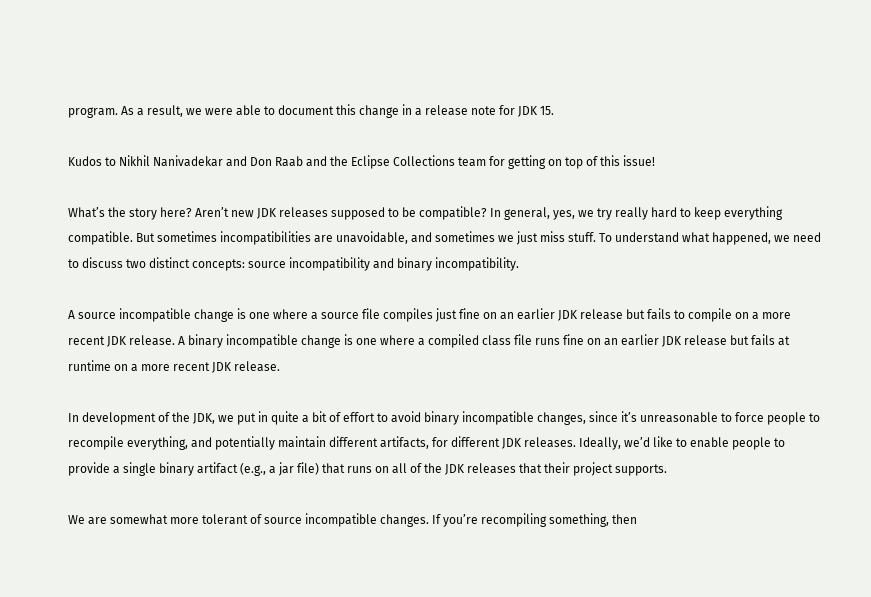program. As a result, we were able to document this change in a release note for JDK 15.

Kudos to Nikhil Nanivadekar and Don Raab and the Eclipse Collections team for getting on top of this issue!

What’s the story here? Aren’t new JDK releases supposed to be compatible? In general, yes, we try really hard to keep everything compatible. But sometimes incompatibilities are unavoidable, and sometimes we just miss stuff. To understand what happened, we need to discuss two distinct concepts: source incompatibility and binary incompatibility.

A source incompatible change is one where a source file compiles just fine on an earlier JDK release but fails to compile on a more recent JDK release. A binary incompatible change is one where a compiled class file runs fine on an earlier JDK release but fails at runtime on a more recent JDK release.

In development of the JDK, we put in quite a bit of effort to avoid binary incompatible changes, since it’s unreasonable to force people to recompile everything, and potentially maintain different artifacts, for different JDK releases. Ideally, we’d like to enable people to provide a single binary artifact (e.g., a jar file) that runs on all of the JDK releases that their project supports.

We are somewhat more tolerant of source incompatible changes. If you’re recompiling something, then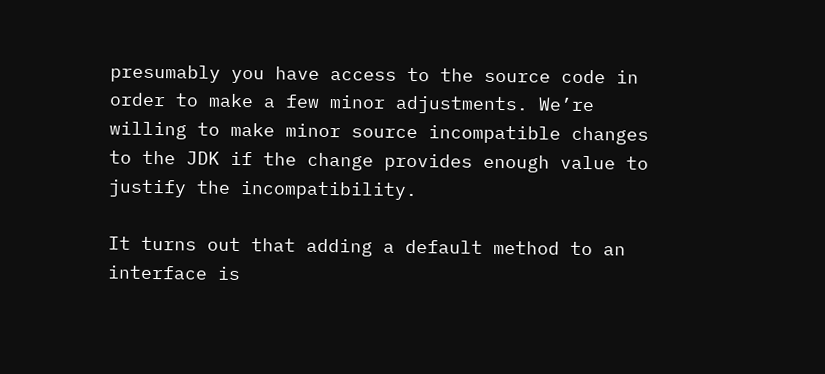presumably you have access to the source code in order to make a few minor adjustments. We’re willing to make minor source incompatible changes to the JDK if the change provides enough value to justify the incompatibility.

It turns out that adding a default method to an interface is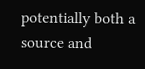potentially both a source and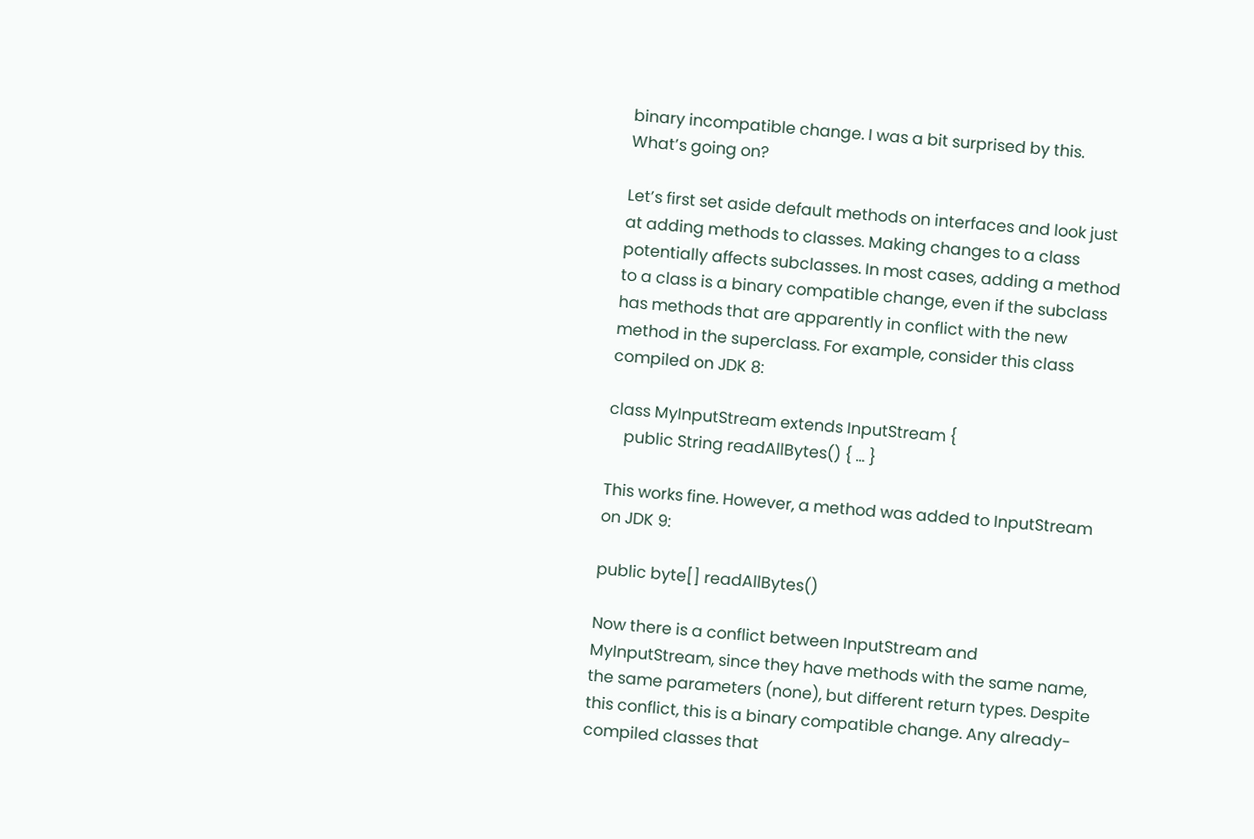binary incompatible change. I was a bit surprised by this. What’s going on?

Let’s first set aside default methods on interfaces and look just at adding methods to classes. Making changes to a class potentially affects subclasses. In most cases, adding a method to a class is a binary compatible change, even if the subclass has methods that are apparently in conflict with the new method in the superclass. For example, consider this class compiled on JDK 8:

class MyInputStream extends InputStream {
    public String readAllBytes() { ... }

This works fine. However, a method was added to InputStream on JDK 9:

public byte[] readAllBytes()

Now there is a conflict between InputStream and MyInputStream, since they have methods with the same name, the same parameters (none), but different return types. Despite this conflict, this is a binary compatible change. Any already-compiled classes that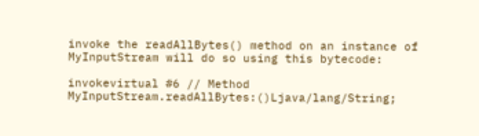invoke the readAllBytes() method on an instance of MyInputStream will do so using this bytecode:

invokevirtual #6 // Method MyInputStream.readAllBytes:()Ljava/lang/String;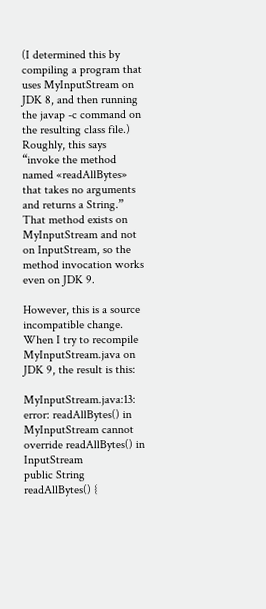(I determined this by compiling a program that uses MyInputStream on JDK 8, and then running the javap -c command on the resulting class file.) Roughly, this says “invoke the method named «readAllBytes» that takes no arguments and returns a String.” That method exists on MyInputStream and not on InputStream, so the method invocation works even on JDK 9.

However, this is a source incompatible change. When I try to recompile MyInputStream.java on JDK 9, the result is this:

MyInputStream.java:13: error: readAllBytes() in MyInputStream cannot override readAllBytes() in InputStream
public String readAllBytes() {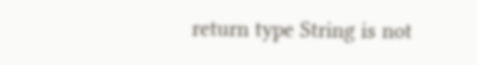return type String is not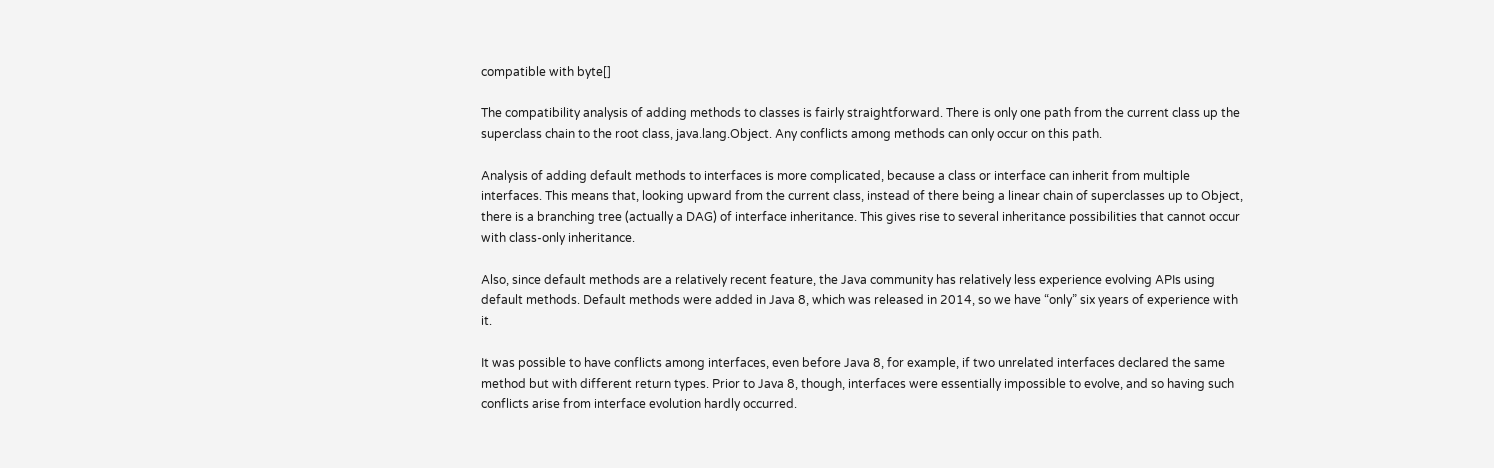compatible with byte[]

The compatibility analysis of adding methods to classes is fairly straightforward. There is only one path from the current class up the superclass chain to the root class, java.lang.Object. Any conflicts among methods can only occur on this path.

Analysis of adding default methods to interfaces is more complicated, because a class or interface can inherit from multiple interfaces. This means that, looking upward from the current class, instead of there being a linear chain of superclasses up to Object, there is a branching tree (actually a DAG) of interface inheritance. This gives rise to several inheritance possibilities that cannot occur with class-only inheritance.

Also, since default methods are a relatively recent feature, the Java community has relatively less experience evolving APIs using default methods. Default methods were added in Java 8, which was released in 2014, so we have “only” six years of experience with it.

It was possible to have conflicts among interfaces, even before Java 8, for example, if two unrelated interfaces declared the same method but with different return types. Prior to Java 8, though, interfaces were essentially impossible to evolve, and so having such conflicts arise from interface evolution hardly occurred.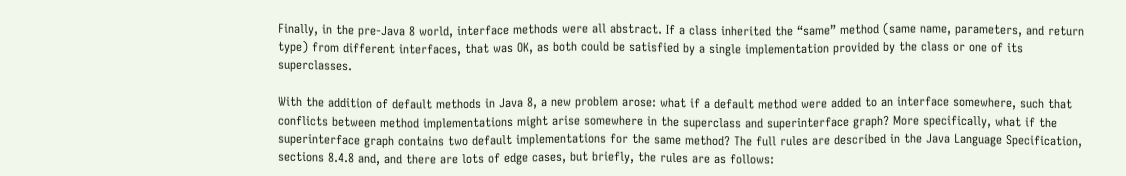Finally, in the pre-Java 8 world, interface methods were all abstract. If a class inherited the “same” method (same name, parameters, and return type) from different interfaces, that was OK, as both could be satisfied by a single implementation provided by the class or one of its superclasses.

With the addition of default methods in Java 8, a new problem arose: what if a default method were added to an interface somewhere, such that conflicts between method implementations might arise somewhere in the superclass and superinterface graph? More specifically, what if the superinterface graph contains two default implementations for the same method? The full rules are described in the Java Language Specification, sections 8.4.8 and, and there are lots of edge cases, but briefly, the rules are as follows: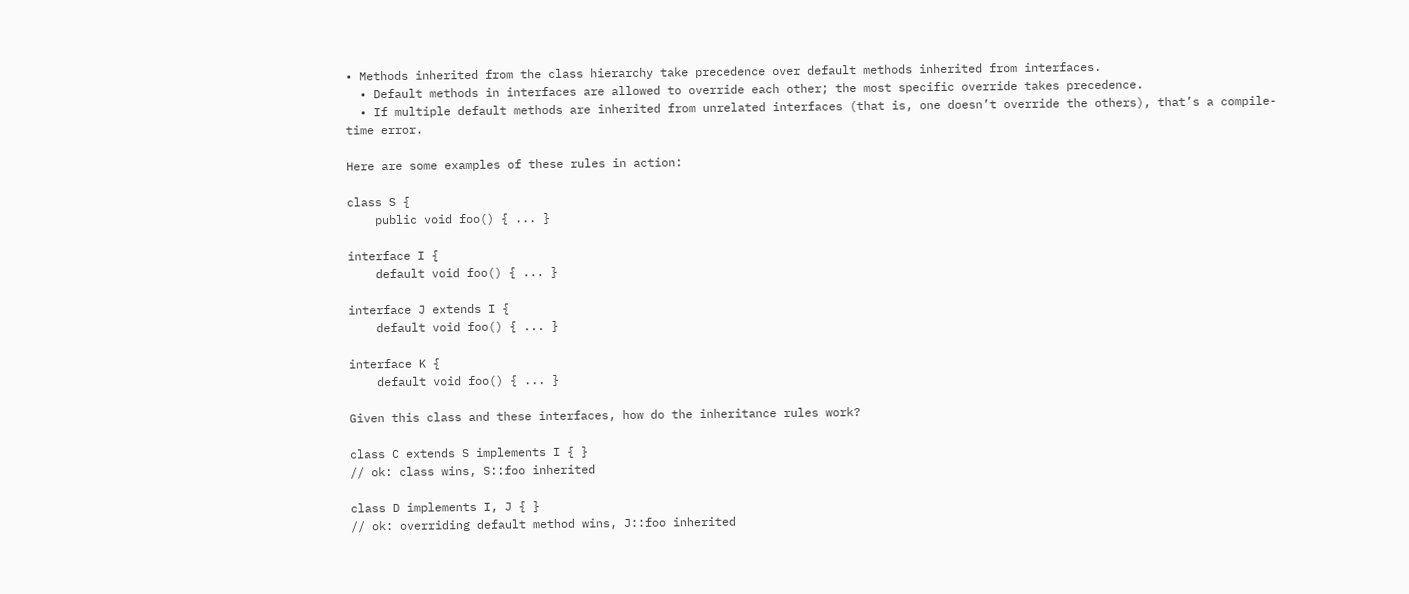• Methods inherited from the class hierarchy take precedence over default methods inherited from interfaces.
  • Default methods in interfaces are allowed to override each other; the most specific override takes precedence.
  • If multiple default methods are inherited from unrelated interfaces (that is, one doesn’t override the others), that’s a compile-time error.

Here are some examples of these rules in action:

class S {
    public void foo() { ... }

interface I {
    default void foo() { ... }

interface J extends I {
    default void foo() { ... }

interface K {
    default void foo() { ... }

Given this class and these interfaces, how do the inheritance rules work?

class C extends S implements I { }
// ok: class wins, S::foo inherited

class D implements I, J { }
// ok: overriding default method wins, J::foo inherited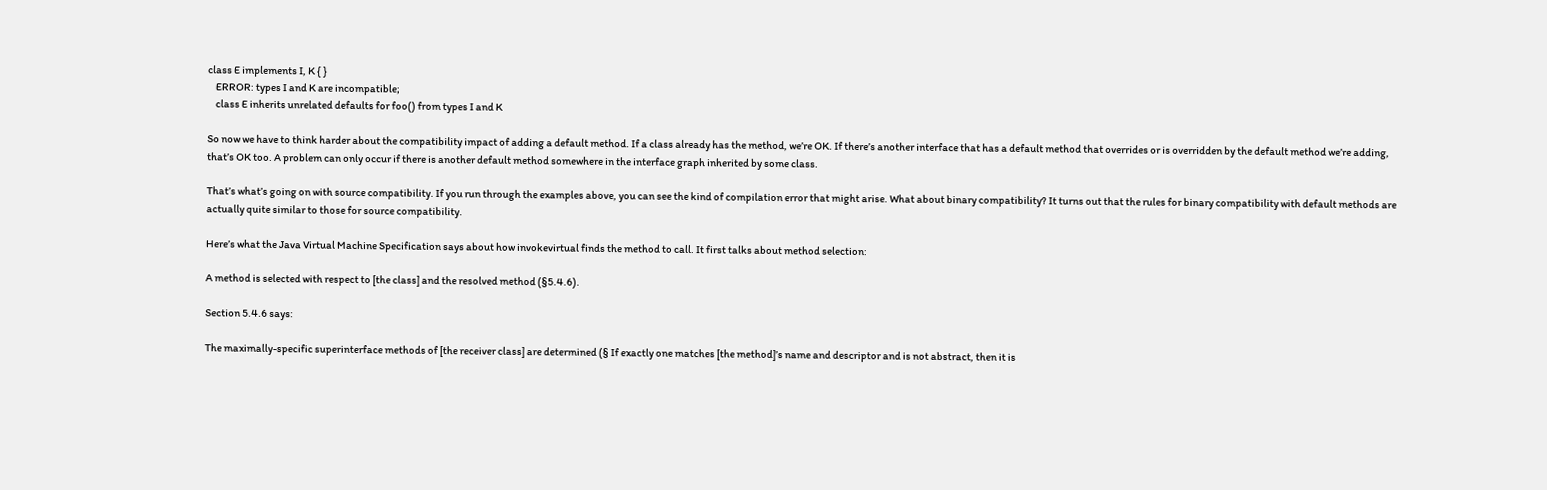class E implements I, K { }
    ERROR: types I and K are incompatible;
    class E inherits unrelated defaults for foo() from types I and K

So now we have to think harder about the compatibility impact of adding a default method. If a class already has the method, we’re OK. If there’s another interface that has a default method that overrides or is overridden by the default method we’re adding, that’s OK too. A problem can only occur if there is another default method somewhere in the interface graph inherited by some class.

That’s what’s going on with source compatibility. If you run through the examples above, you can see the kind of compilation error that might arise. What about binary compatibility? It turns out that the rules for binary compatibility with default methods are actually quite similar to those for source compatibility.

Here’s what the Java Virtual Machine Specification says about how invokevirtual finds the method to call. It first talks about method selection:

A method is selected with respect to [the class] and the resolved method (§5.4.6).

Section 5.4.6 says:

The maximally-specific superinterface methods of [the receiver class] are determined (§ If exactly one matches [the method]’s name and descriptor and is not abstract, then it is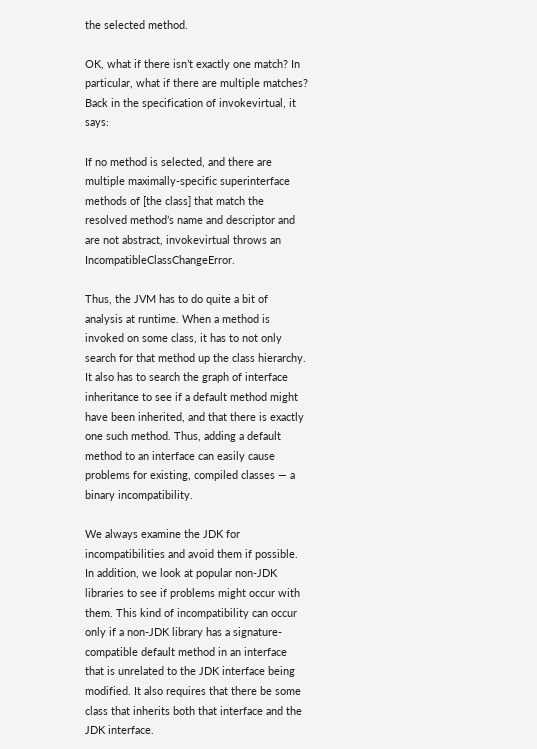the selected method.

OK, what if there isn’t exactly one match? In particular, what if there are multiple matches? Back in the specification of invokevirtual, it says:

If no method is selected, and there are multiple maximally-specific superinterface methods of [the class] that match the resolved method’s name and descriptor and are not abstract, invokevirtual throws an IncompatibleClassChangeError.

Thus, the JVM has to do quite a bit of analysis at runtime. When a method is invoked on some class, it has to not only search for that method up the class hierarchy. It also has to search the graph of interface inheritance to see if a default method might have been inherited, and that there is exactly one such method. Thus, adding a default method to an interface can easily cause problems for existing, compiled classes — a binary incompatibility.

We always examine the JDK for incompatibilities and avoid them if possible. In addition, we look at popular non-JDK libraries to see if problems might occur with them. This kind of incompatibility can occur only if a non-JDK library has a signature-compatible default method in an interface that is unrelated to the JDK interface being modified. It also requires that there be some class that inherits both that interface and the JDK interface.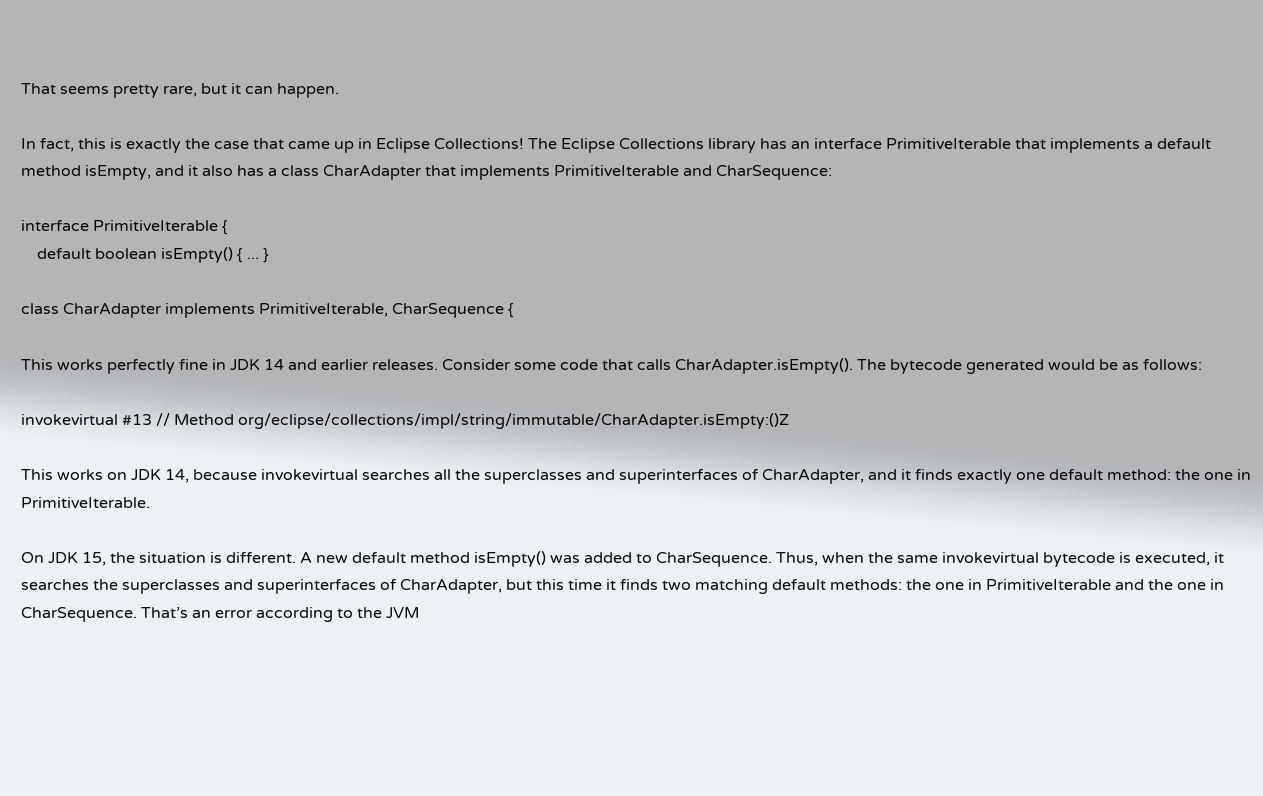That seems pretty rare, but it can happen.

In fact, this is exactly the case that came up in Eclipse Collections! The Eclipse Collections library has an interface PrimitiveIterable that implements a default method isEmpty, and it also has a class CharAdapter that implements PrimitiveIterable and CharSequence:

interface PrimitiveIterable {
    default boolean isEmpty() { ... }

class CharAdapter implements PrimitiveIterable, CharSequence {

This works perfectly fine in JDK 14 and earlier releases. Consider some code that calls CharAdapter.isEmpty(). The bytecode generated would be as follows:

invokevirtual #13 // Method org/eclipse/collections/impl/string/immutable/CharAdapter.isEmpty:()Z

This works on JDK 14, because invokevirtual searches all the superclasses and superinterfaces of CharAdapter, and it finds exactly one default method: the one in PrimitiveIterable.

On JDK 15, the situation is different. A new default method isEmpty() was added to CharSequence. Thus, when the same invokevirtual bytecode is executed, it searches the superclasses and superinterfaces of CharAdapter, but this time it finds two matching default methods: the one in PrimitiveIterable and the one in CharSequence. That’s an error according to the JVM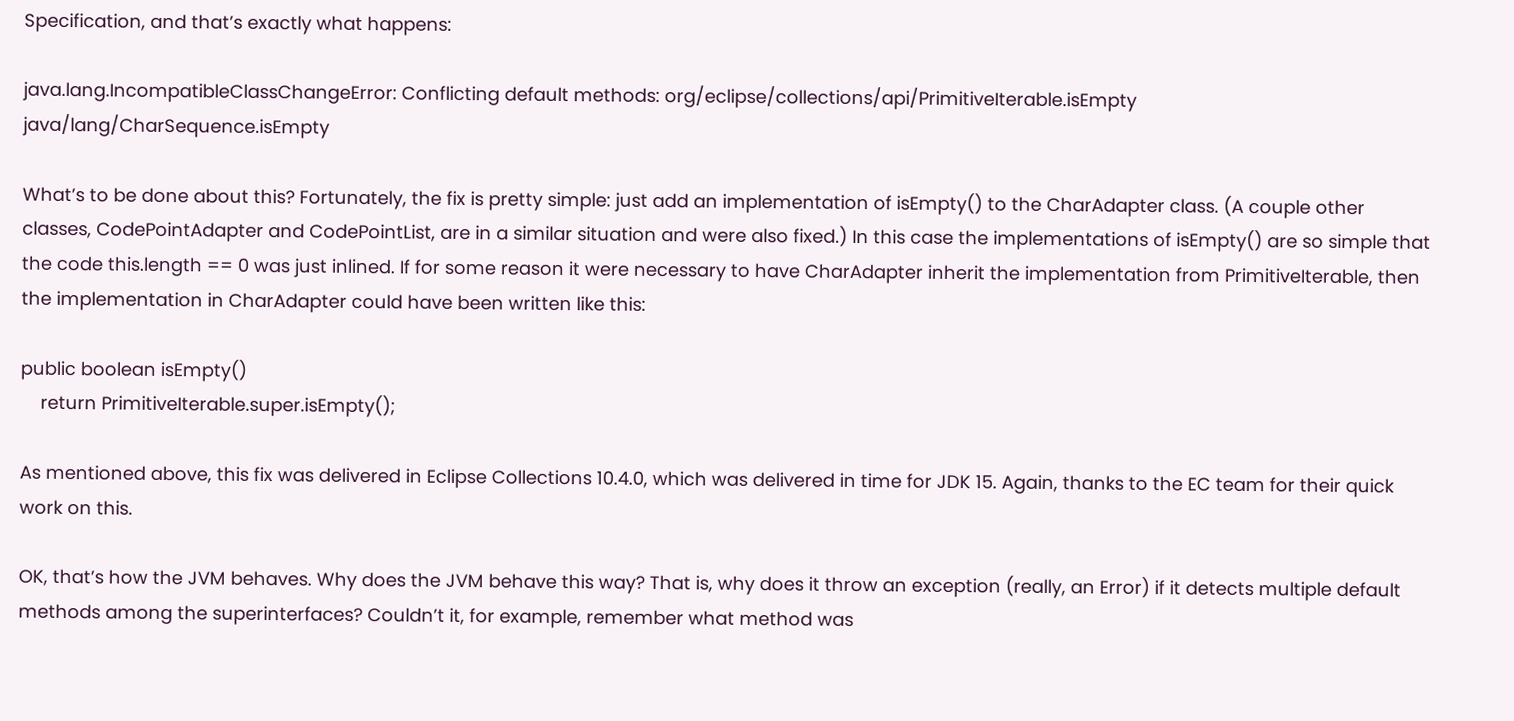Specification, and that’s exactly what happens:

java.lang.IncompatibleClassChangeError: Conflicting default methods: org/eclipse/collections/api/PrimitiveIterable.isEmpty java/lang/CharSequence.isEmpty

What’s to be done about this? Fortunately, the fix is pretty simple: just add an implementation of isEmpty() to the CharAdapter class. (A couple other classes, CodePointAdapter and CodePointList, are in a similar situation and were also fixed.) In this case the implementations of isEmpty() are so simple that the code this.length == 0 was just inlined. If for some reason it were necessary to have CharAdapter inherit the implementation from PrimitiveIterable, then the implementation in CharAdapter could have been written like this:

public boolean isEmpty()
    return PrimitiveIterable.super.isEmpty();

As mentioned above, this fix was delivered in Eclipse Collections 10.4.0, which was delivered in time for JDK 15. Again, thanks to the EC team for their quick work on this.

OK, that’s how the JVM behaves. Why does the JVM behave this way? That is, why does it throw an exception (really, an Error) if it detects multiple default methods among the superinterfaces? Couldn’t it, for example, remember what method was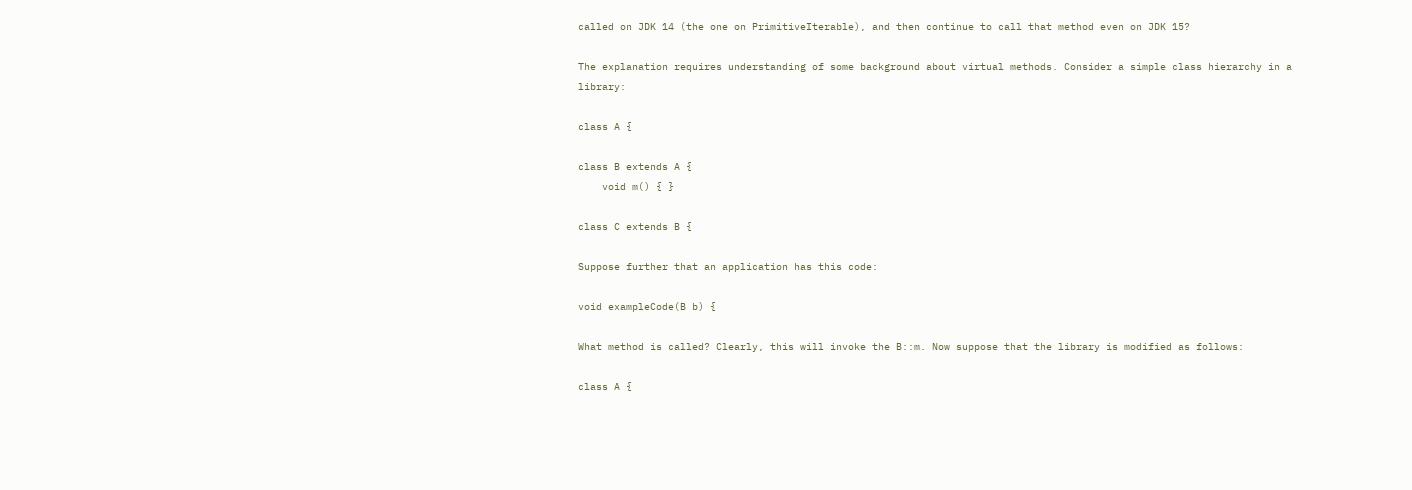called on JDK 14 (the one on PrimitiveIterable), and then continue to call that method even on JDK 15?

The explanation requires understanding of some background about virtual methods. Consider a simple class hierarchy in a library:

class A {

class B extends A {
    void m() { }

class C extends B {

Suppose further that an application has this code:

void exampleCode(B b) {

What method is called? Clearly, this will invoke the B::m. Now suppose that the library is modified as follows:

class A {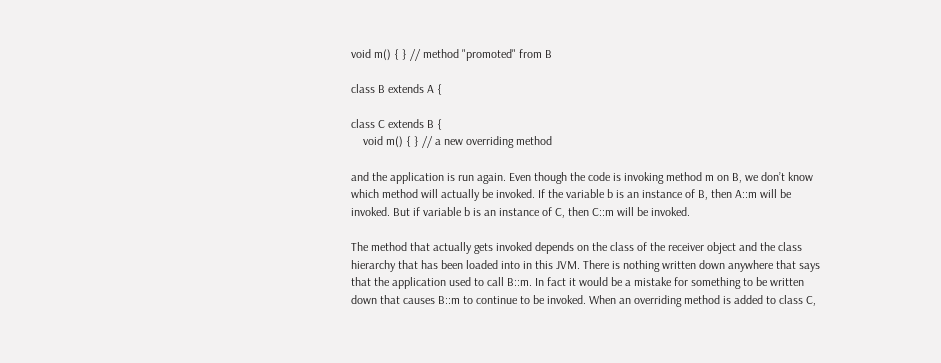void m() { } // method "promoted" from B

class B extends A {

class C extends B {
    void m() { } // a new overriding method

and the application is run again. Even though the code is invoking method m on B, we don’t know which method will actually be invoked. If the variable b is an instance of B, then A::m will be invoked. But if variable b is an instance of C, then C::m will be invoked.

The method that actually gets invoked depends on the class of the receiver object and the class hierarchy that has been loaded into in this JVM. There is nothing written down anywhere that says that the application used to call B::m. In fact it would be a mistake for something to be written down that causes B::m to continue to be invoked. When an overriding method is added to class C,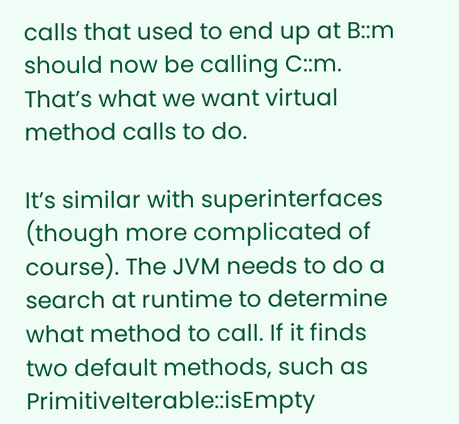calls that used to end up at B::m should now be calling C::m. That’s what we want virtual method calls to do.

It’s similar with superinterfaces (though more complicated of course). The JVM needs to do a search at runtime to determine what method to call. If it finds two default methods, such as PrimitiveIterable::isEmpty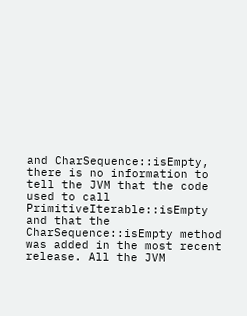and CharSequence::isEmpty, there is no information to tell the JVM that the code used to call PrimitiveIterable::isEmpty and that the CharSequence::isEmpty method was added in the most recent release. All the JVM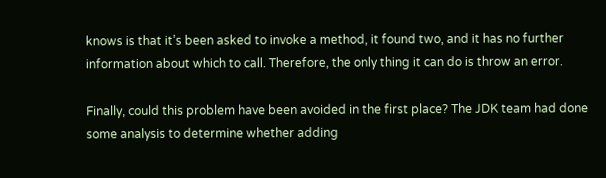knows is that it’s been asked to invoke a method, it found two, and it has no further information about which to call. Therefore, the only thing it can do is throw an error.

Finally, could this problem have been avoided in the first place? The JDK team had done some analysis to determine whether adding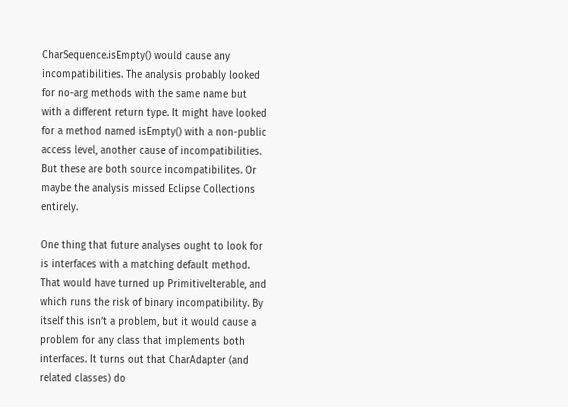CharSequence.isEmpty() would cause any incompatibilities. The analysis probably looked for no-arg methods with the same name but with a different return type. It might have looked for a method named isEmpty() with a non-public access level, another cause of incompatibilities. But these are both source incompatibilites. Or maybe the analysis missed Eclipse Collections entirely.

One thing that future analyses ought to look for is interfaces with a matching default method. That would have turned up PrimitiveIterable, and which runs the risk of binary incompatibility. By itself this isn’t a problem, but it would cause a problem for any class that implements both interfaces. It turns out that CharAdapter (and related classes) do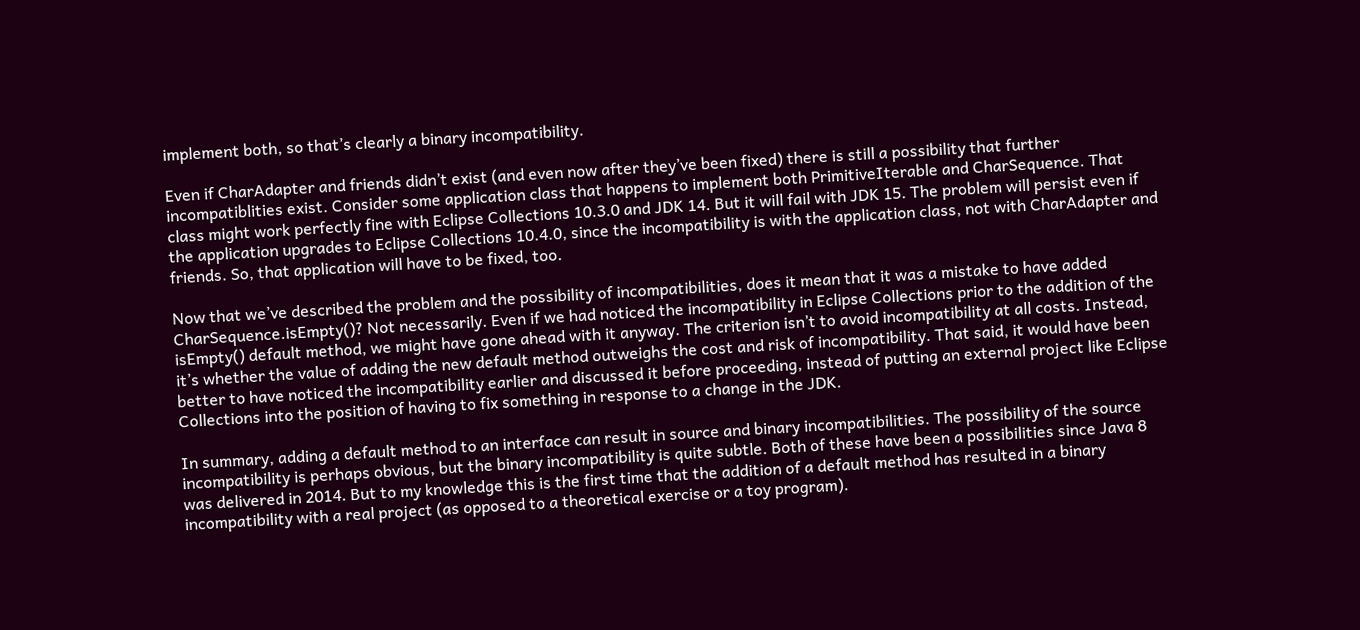implement both, so that’s clearly a binary incompatibility.

Even if CharAdapter and friends didn’t exist (and even now after they’ve been fixed) there is still a possibility that further incompatiblities exist. Consider some application class that happens to implement both PrimitiveIterable and CharSequence. That class might work perfectly fine with Eclipse Collections 10.3.0 and JDK 14. But it will fail with JDK 15. The problem will persist even if the application upgrades to Eclipse Collections 10.4.0, since the incompatibility is with the application class, not with CharAdapter and friends. So, that application will have to be fixed, too.

Now that we’ve described the problem and the possibility of incompatibilities, does it mean that it was a mistake to have added CharSequence.isEmpty()? Not necessarily. Even if we had noticed the incompatibility in Eclipse Collections prior to the addition of the isEmpty() default method, we might have gone ahead with it anyway. The criterion isn’t to avoid incompatibility at all costs. Instead, it’s whether the value of adding the new default method outweighs the cost and risk of incompatibility. That said, it would have been better to have noticed the incompatibility earlier and discussed it before proceeding, instead of putting an external project like Eclipse Collections into the position of having to fix something in response to a change in the JDK.

In summary, adding a default method to an interface can result in source and binary incompatibilities. The possibility of the source incompatibility is perhaps obvious, but the binary incompatibility is quite subtle. Both of these have been a possibilities since Java 8 was delivered in 2014. But to my knowledge this is the first time that the addition of a default method has resulted in a binary incompatibility with a real project (as opposed to a theoretical exercise or a toy program).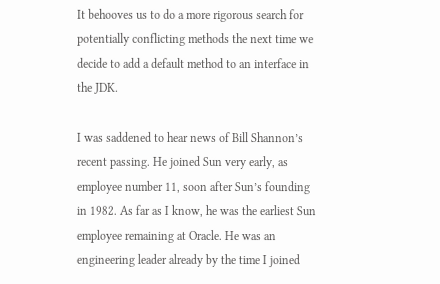It behooves us to do a more rigorous search for potentially conflicting methods the next time we decide to add a default method to an interface in the JDK.

I was saddened to hear news of Bill Shannon’s recent passing. He joined Sun very early, as employee number 11, soon after Sun’s founding in 1982. As far as I know, he was the earliest Sun employee remaining at Oracle. He was an engineering leader already by the time I joined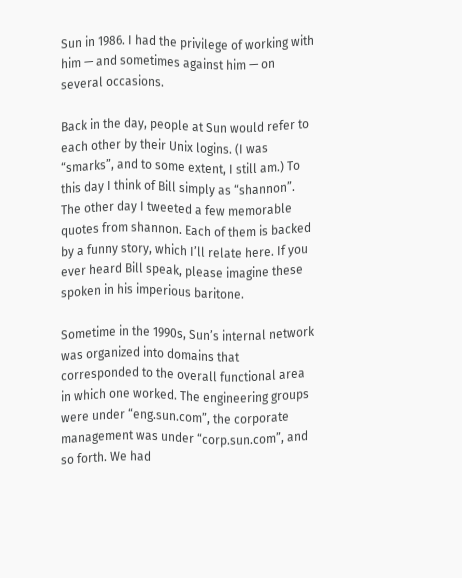Sun in 1986. I had the privilege of working with him — and sometimes against him — on several occasions.

Back in the day, people at Sun would refer to each other by their Unix logins. (I was “smarks”, and to some extent, I still am.) To this day I think of Bill simply as “shannon”. The other day I tweeted a few memorable quotes from shannon. Each of them is backed by a funny story, which I’ll relate here. If you ever heard Bill speak, please imagine these spoken in his imperious baritone.

Sometime in the 1990s, Sun’s internal network was organized into domains that corresponded to the overall functional area in which one worked. The engineering groups were under “eng.sun.com”, the corporate management was under “corp.sun.com”, and so forth. We had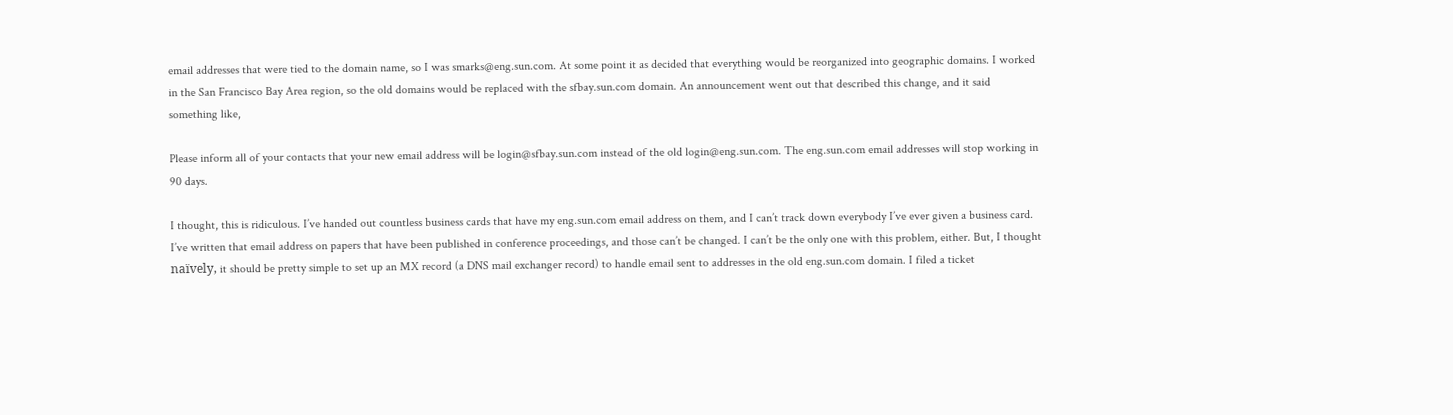email addresses that were tied to the domain name, so I was smarks@eng.sun.com. At some point it as decided that everything would be reorganized into geographic domains. I worked in the San Francisco Bay Area region, so the old domains would be replaced with the sfbay.sun.com domain. An announcement went out that described this change, and it said something like,

Please inform all of your contacts that your new email address will be login@sfbay.sun.com instead of the old login@eng.sun.com. The eng.sun.com email addresses will stop working in 90 days.

I thought, this is ridiculous. I’ve handed out countless business cards that have my eng.sun.com email address on them, and I can’t track down everybody I’ve ever given a business card. I’ve written that email address on papers that have been published in conference proceedings, and those can’t be changed. I can’t be the only one with this problem, either. But, I thought naïvely, it should be pretty simple to set up an MX record (a DNS mail exchanger record) to handle email sent to addresses in the old eng.sun.com domain. I filed a ticket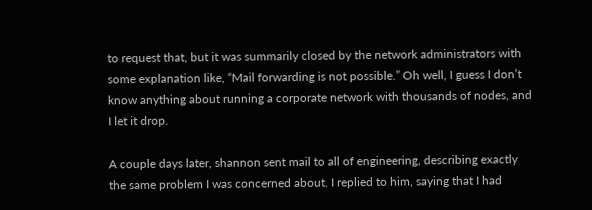to request that, but it was summarily closed by the network administrators with some explanation like, “Mail forwarding is not possible.” Oh well, I guess I don’t know anything about running a corporate network with thousands of nodes, and I let it drop.

A couple days later, shannon sent mail to all of engineering, describing exactly the same problem I was concerned about. I replied to him, saying that I had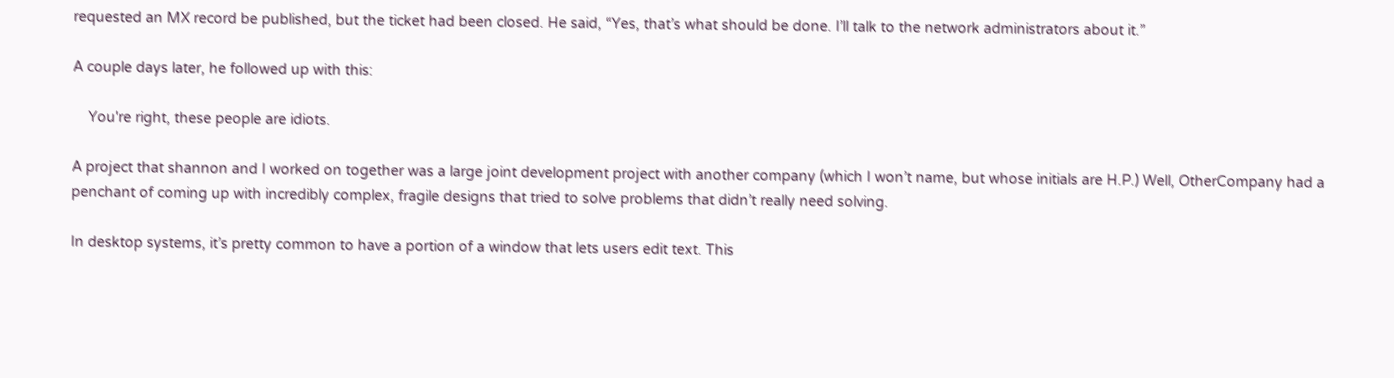requested an MX record be published, but the ticket had been closed. He said, “Yes, that’s what should be done. I’ll talk to the network administrators about it.”

A couple days later, he followed up with this:

    You're right, these people are idiots.

A project that shannon and I worked on together was a large joint development project with another company (which I won’t name, but whose initials are H.P.) Well, OtherCompany had a penchant of coming up with incredibly complex, fragile designs that tried to solve problems that didn’t really need solving.

In desktop systems, it’s pretty common to have a portion of a window that lets users edit text. This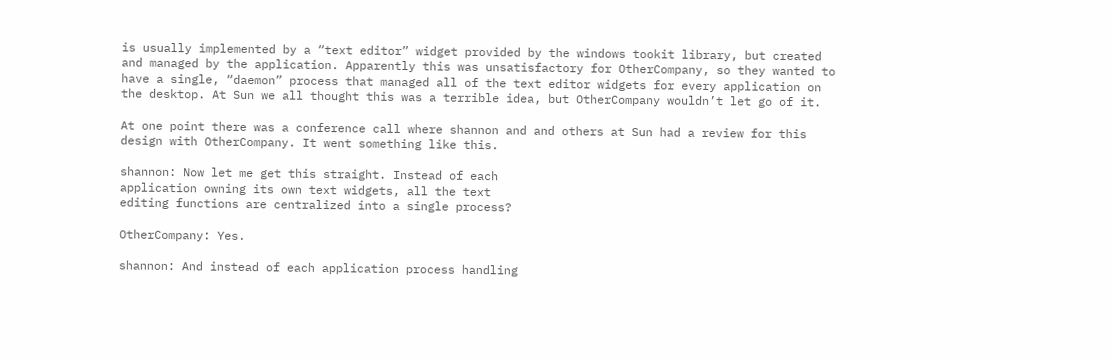is usually implemented by a “text editor” widget provided by the windows tookit library, but created and managed by the application. Apparently this was unsatisfactory for OtherCompany, so they wanted to have a single, “daemon” process that managed all of the text editor widgets for every application on the desktop. At Sun we all thought this was a terrible idea, but OtherCompany wouldn’t let go of it.

At one point there was a conference call where shannon and and others at Sun had a review for this design with OtherCompany. It went something like this.

shannon: Now let me get this straight. Instead of each
application owning its own text widgets, all the text
editing functions are centralized into a single process?

OtherCompany: Yes.

shannon: And instead of each application process handling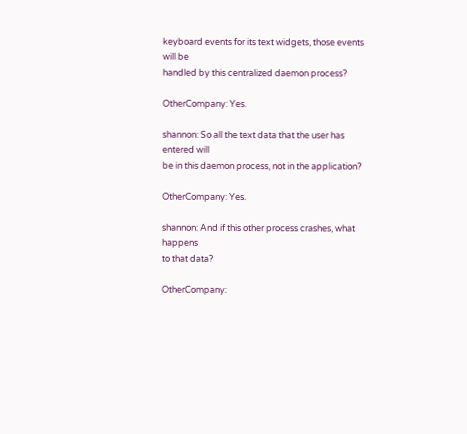keyboard events for its text widgets, those events will be
handled by this centralized daemon process?

OtherCompany: Yes.

shannon: So all the text data that the user has entered will
be in this daemon process, not in the application?

OtherCompany: Yes.

shannon: And if this other process crashes, what happens
to that data?

OtherCompany: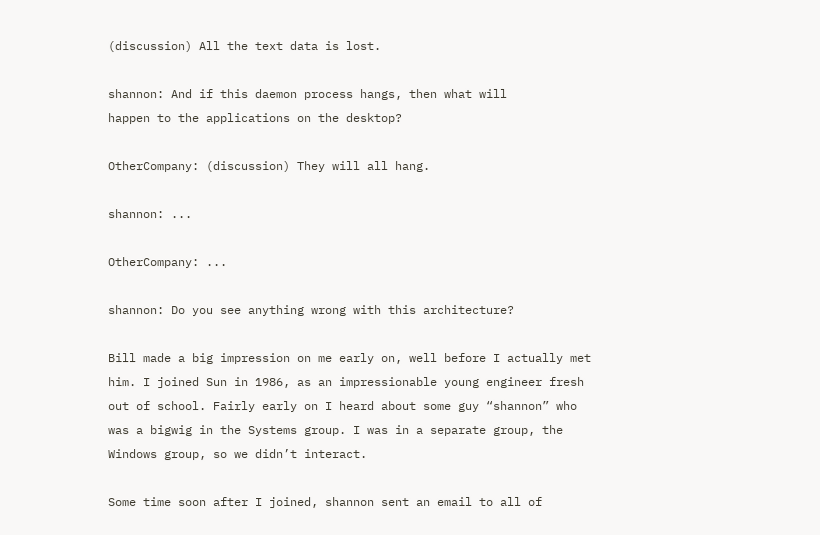(discussion) All the text data is lost.

shannon: And if this daemon process hangs, then what will
happen to the applications on the desktop?

OtherCompany: (discussion) They will all hang.

shannon: ...

OtherCompany: ...

shannon: Do you see anything wrong with this architecture?

Bill made a big impression on me early on, well before I actually met him. I joined Sun in 1986, as an impressionable young engineer fresh out of school. Fairly early on I heard about some guy “shannon” who was a bigwig in the Systems group. I was in a separate group, the Windows group, so we didn’t interact.

Some time soon after I joined, shannon sent an email to all of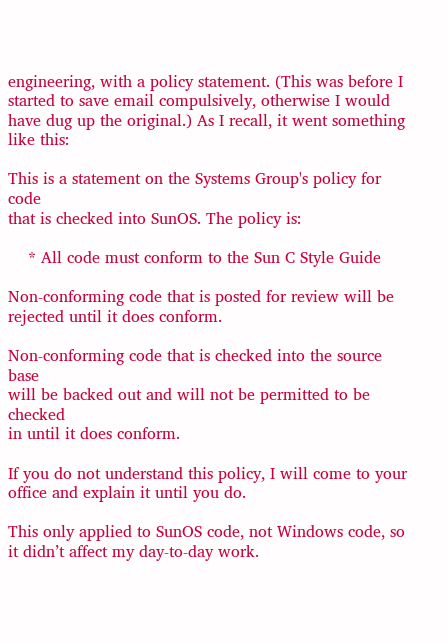engineering, with a policy statement. (This was before I started to save email compulsively, otherwise I would have dug up the original.) As I recall, it went something like this:

This is a statement on the Systems Group's policy for code
that is checked into SunOS. The policy is:

    * All code must conform to the Sun C Style Guide

Non-conforming code that is posted for review will be
rejected until it does conform.

Non-conforming code that is checked into the source base
will be backed out and will not be permitted to be checked
in until it does conform.

If you do not understand this policy, I will come to your
office and explain it until you do.

This only applied to SunOS code, not Windows code, so it didn’t affect my day-to-day work.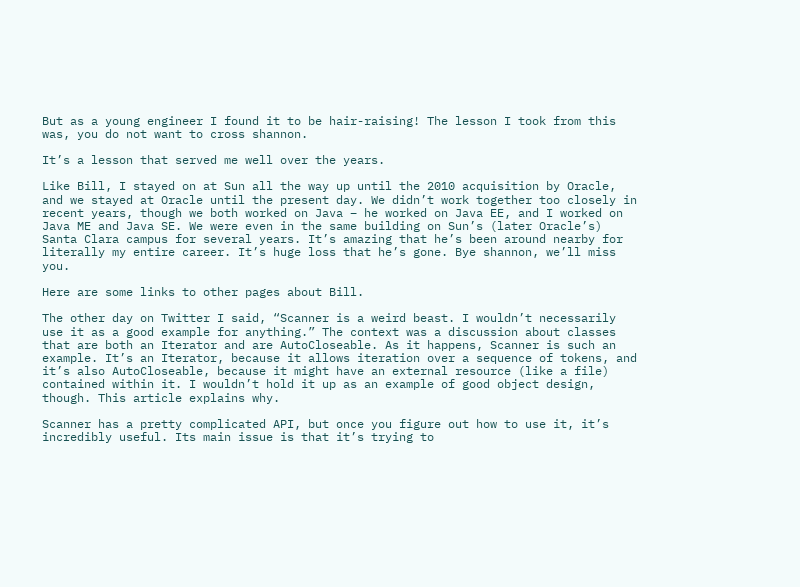But as a young engineer I found it to be hair-raising! The lesson I took from this was, you do not want to cross shannon.

It’s a lesson that served me well over the years.

Like Bill, I stayed on at Sun all the way up until the 2010 acquisition by Oracle, and we stayed at Oracle until the present day. We didn’t work together too closely in recent years, though we both worked on Java – he worked on Java EE, and I worked on Java ME and Java SE. We were even in the same building on Sun’s (later Oracle’s) Santa Clara campus for several years. It’s amazing that he’s been around nearby for literally my entire career. It’s huge loss that he’s gone. Bye shannon, we’ll miss you.

Here are some links to other pages about Bill.

The other day on Twitter I said, “Scanner is a weird beast. I wouldn’t necessarily use it as a good example for anything.” The context was a discussion about classes that are both an Iterator and are AutoCloseable. As it happens, Scanner is such an example. It’s an Iterator, because it allows iteration over a sequence of tokens, and it’s also AutoCloseable, because it might have an external resource (like a file) contained within it. I wouldn’t hold it up as an example of good object design, though. This article explains why.

Scanner has a pretty complicated API, but once you figure out how to use it, it’s incredibly useful. Its main issue is that it’s trying to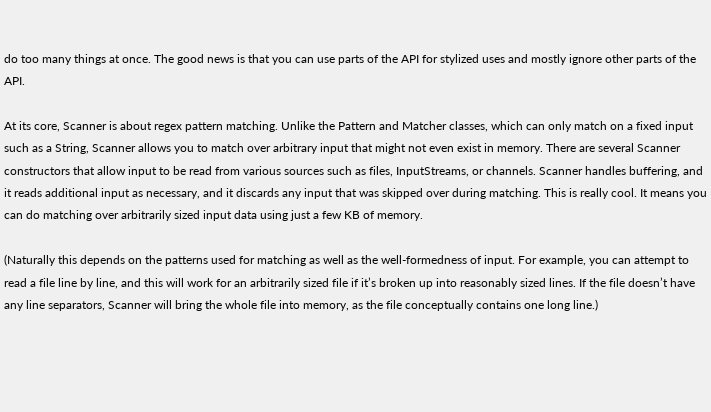do too many things at once. The good news is that you can use parts of the API for stylized uses and mostly ignore other parts of the API.

At its core, Scanner is about regex pattern matching. Unlike the Pattern and Matcher classes, which can only match on a fixed input such as a String, Scanner allows you to match over arbitrary input that might not even exist in memory. There are several Scanner constructors that allow input to be read from various sources such as files, InputStreams, or channels. Scanner handles buffering, and it reads additional input as necessary, and it discards any input that was skipped over during matching. This is really cool. It means you can do matching over arbitrarily sized input data using just a few KB of memory.

(Naturally this depends on the patterns used for matching as well as the well-formedness of input. For example, you can attempt to read a file line by line, and this will work for an arbitrarily sized file if it’s broken up into reasonably sized lines. If the file doesn’t have any line separators, Scanner will bring the whole file into memory, as the file conceptually contains one long line.)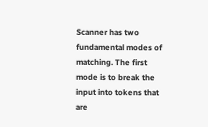Scanner has two fundamental modes of matching. The first mode is to break the input into tokens that are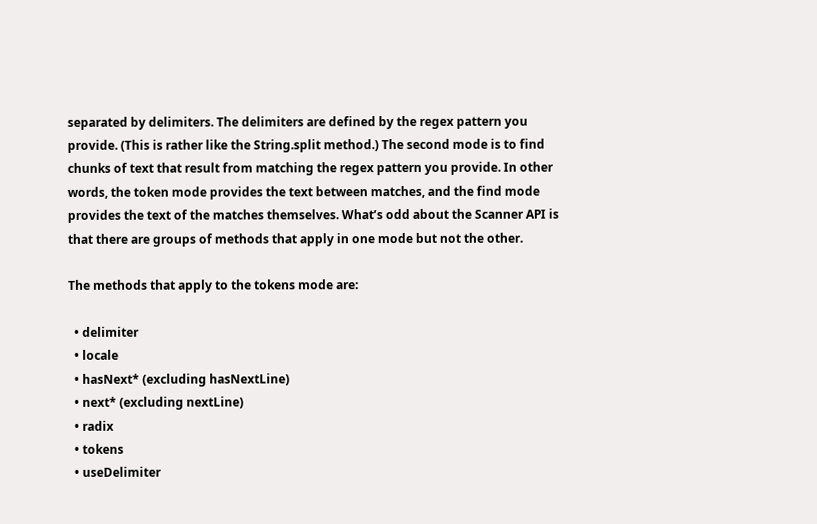separated by delimiters. The delimiters are defined by the regex pattern you provide. (This is rather like the String.split method.) The second mode is to find chunks of text that result from matching the regex pattern you provide. In other words, the token mode provides the text between matches, and the find mode provides the text of the matches themselves. What’s odd about the Scanner API is that there are groups of methods that apply in one mode but not the other.

The methods that apply to the tokens mode are:

  • delimiter
  • locale
  • hasNext* (excluding hasNextLine)
  • next* (excluding nextLine)
  • radix
  • tokens
  • useDelimiter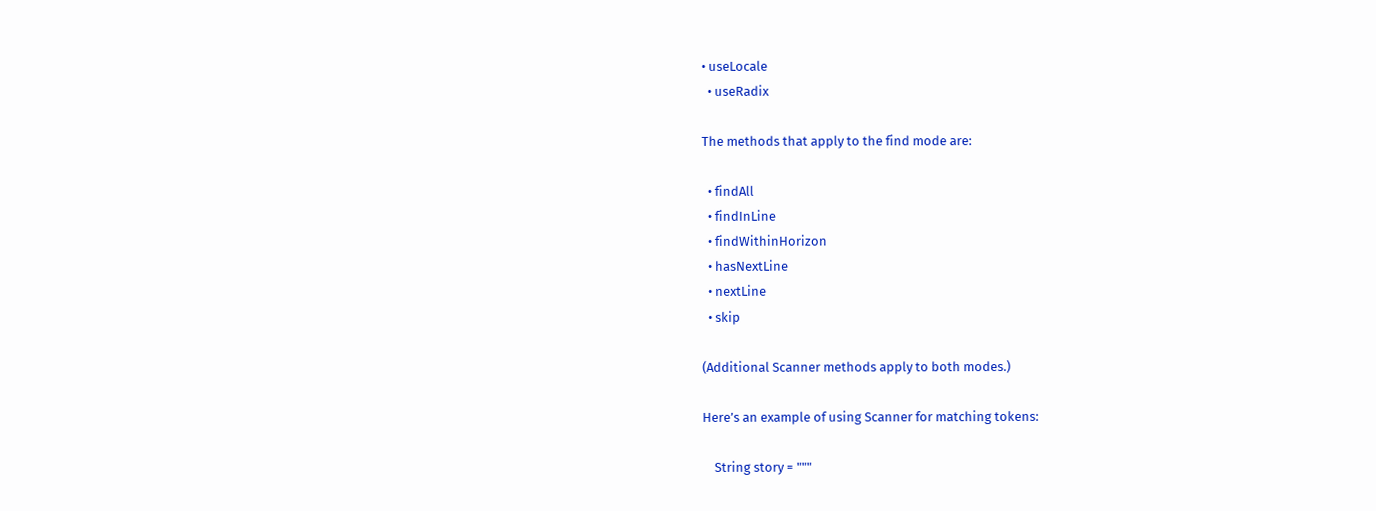• useLocale
  • useRadix

The methods that apply to the find mode are:

  • findAll
  • findInLine
  • findWithinHorizon
  • hasNextLine
  • nextLine
  • skip

(Additional Scanner methods apply to both modes.)

Here’s an example of using Scanner for matching tokens:

    String story = """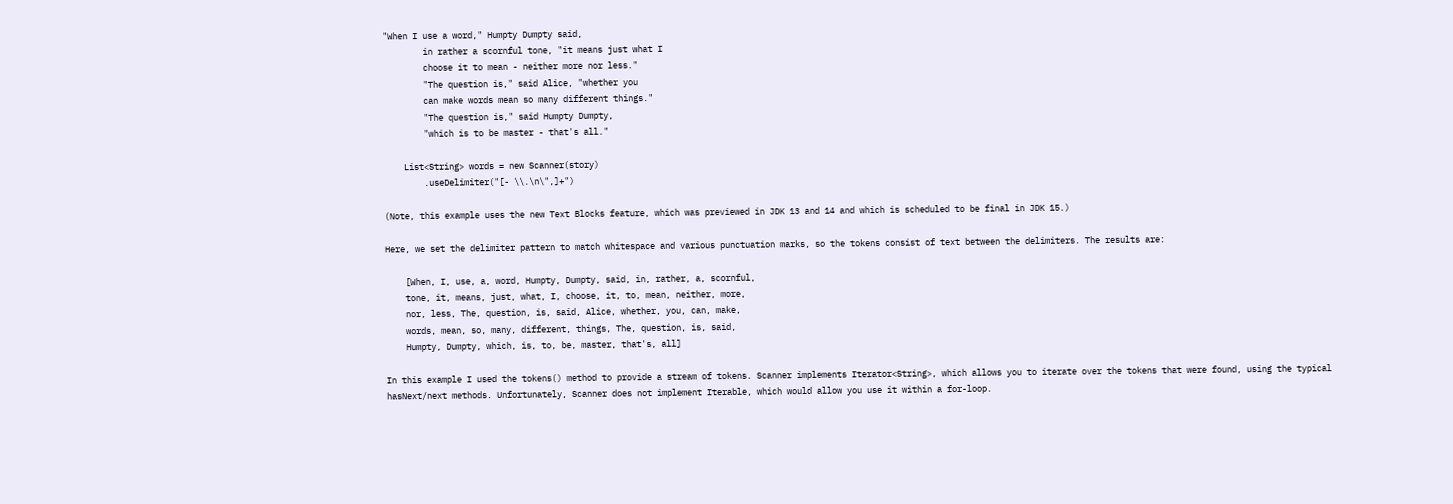"When I use a word," Humpty Dumpty said,
        in rather a scornful tone, "it means just what I
        choose it to mean - neither more nor less."
        "The question is," said Alice, "whether you
        can make words mean so many different things."
        "The question is," said Humpty Dumpty,
        "which is to be master - that's all."

    List<String> words = new Scanner(story)
        .useDelimiter("[- \\.\n\",]+")

(Note, this example uses the new Text Blocks feature, which was previewed in JDK 13 and 14 and which is scheduled to be final in JDK 15.)

Here, we set the delimiter pattern to match whitespace and various punctuation marks, so the tokens consist of text between the delimiters. The results are:

    [When, I, use, a, word, Humpty, Dumpty, said, in, rather, a, scornful,
    tone, it, means, just, what, I, choose, it, to, mean, neither, more,
    nor, less, The, question, is, said, Alice, whether, you, can, make,
    words, mean, so, many, different, things, The, question, is, said,
    Humpty, Dumpty, which, is, to, be, master, that's, all]

In this example I used the tokens() method to provide a stream of tokens. Scanner implements Iterator<String>, which allows you to iterate over the tokens that were found, using the typical hasNext/next methods. Unfortunately, Scanner does not implement Iterable, which would allow you use it within a for-loop.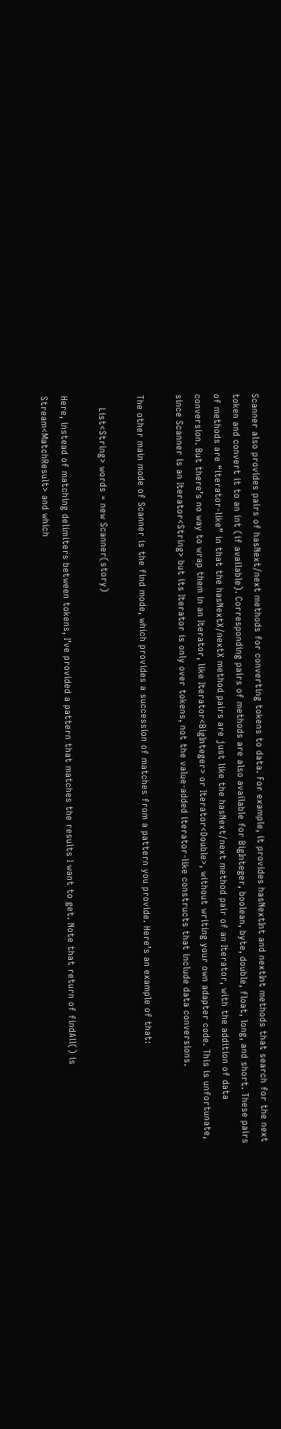Scanner also provides pairs of hasNext/next methods for converting tokens to data. For example, it provides hasNextInt and nextInt methods that search for the next token and convert it to an int (if available). Corresponding pairs of methods are also available for BigInteger, boolean, byte, double, float, long, and short. These pairs of methods are “iterator-like” in that the hasNextX/nextX method pairs are just like the hasNext/next method pair of an Iterator, with the addition of data conversion. But there’s no way to wrap them in an Iterator, like Iterator<BigInteger> or Iterator<Double>, without writing your own adapter code. This is unfortunate, since Scanner is an Iterator<String> but its Iterator is only over tokens, not the value-added iterator-like constructs that include data conversions.

The other main mode of Scanner is the find mode, which provides a succession of matches from a pattern you provide. Here’s an example of that:

    List<String> words = new Scanner(story)

Here, instead of matching delimiters between tokens, I’ve provided a pattern that matches the results I want to get. Note that return of findAll() is Stream<MatchResult> and which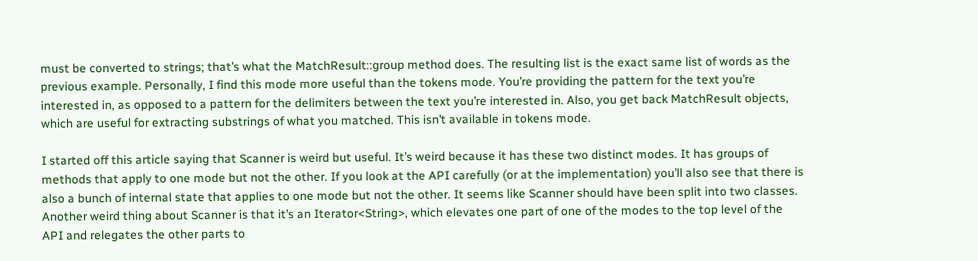must be converted to strings; that’s what the MatchResult::group method does. The resulting list is the exact same list of words as the previous example. Personally, I find this mode more useful than the tokens mode. You’re providing the pattern for the text you’re interested in, as opposed to a pattern for the delimiters between the text you’re interested in. Also, you get back MatchResult objects, which are useful for extracting substrings of what you matched. This isn’t available in tokens mode.

I started off this article saying that Scanner is weird but useful. It’s weird because it has these two distinct modes. It has groups of methods that apply to one mode but not the other. If you look at the API carefully (or at the implementation) you’ll also see that there is also a bunch of internal state that applies to one mode but not the other. It seems like Scanner should have been split into two classes. Another weird thing about Scanner is that it’s an Iterator<String>, which elevates one part of one of the modes to the top level of the API and relegates the other parts to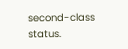second-class status.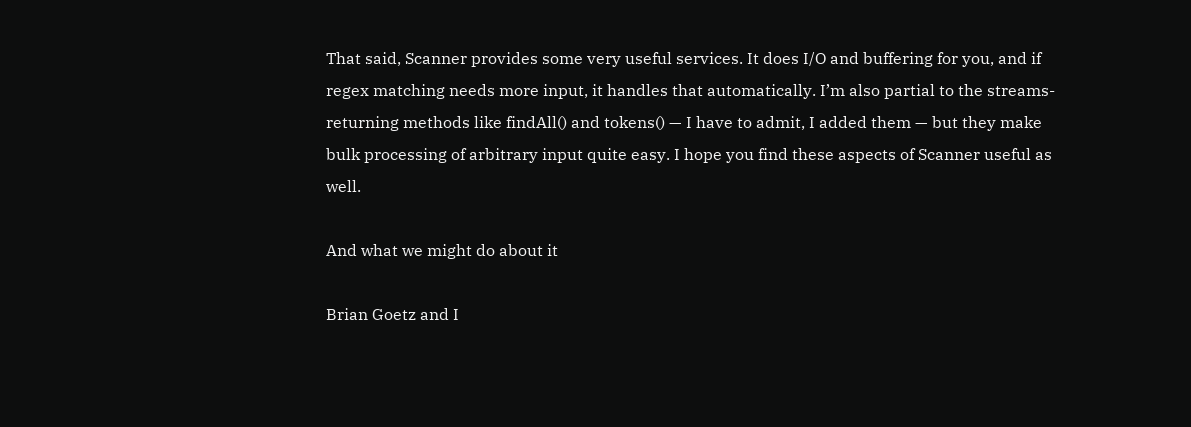That said, Scanner provides some very useful services. It does I/O and buffering for you, and if regex matching needs more input, it handles that automatically. I’m also partial to the streams-returning methods like findAll() and tokens() — I have to admit, I added them — but they make bulk processing of arbitrary input quite easy. I hope you find these aspects of Scanner useful as well.

And what we might do about it

Brian Goetz and I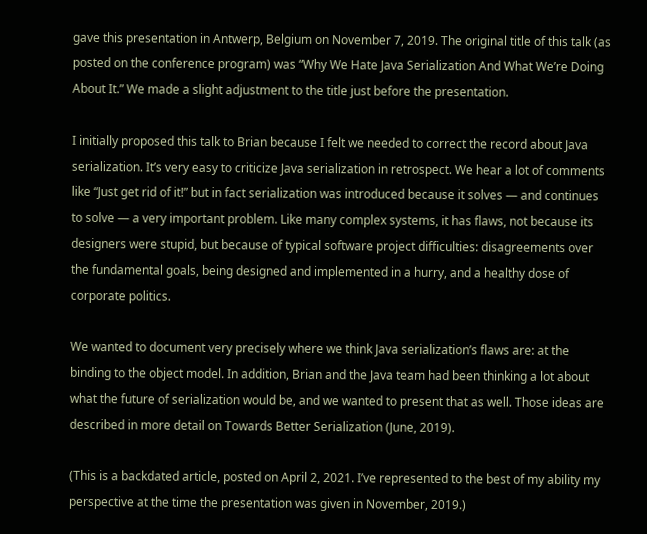gave this presentation in Antwerp, Belgium on November 7, 2019. The original title of this talk (as posted on the conference program) was “Why We Hate Java Serialization And What We’re Doing About It.” We made a slight adjustment to the title just before the presentation.

I initially proposed this talk to Brian because I felt we needed to correct the record about Java serialization. It’s very easy to criticize Java serialization in retrospect. We hear a lot of comments like “Just get rid of it!” but in fact serialization was introduced because it solves — and continues to solve — a very important problem. Like many complex systems, it has flaws, not because its designers were stupid, but because of typical software project difficulties: disagreements over the fundamental goals, being designed and implemented in a hurry, and a healthy dose of corporate politics.

We wanted to document very precisely where we think Java serialization’s flaws are: at the binding to the object model. In addition, Brian and the Java team had been thinking a lot about what the future of serialization would be, and we wanted to present that as well. Those ideas are described in more detail on Towards Better Serialization (June, 2019).

(This is a backdated article, posted on April 2, 2021. I’ve represented to the best of my ability my perspective at the time the presentation was given in November, 2019.)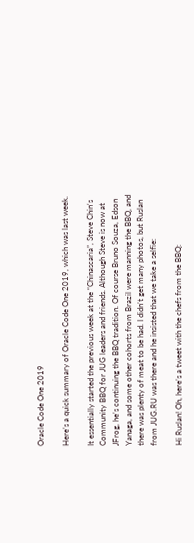Oracle Code One 2019

Here’s a quick summary of Oracle Code One 2019, which was last week.

It essentially started the previous week at the “Chinascaria”, Steve Chin‘s Community BBQ for JUG leaders and friends. Although Steve is now at JFrog, he’s continuing the BBQ tradition. Of course Bruno Souza, Edson Yanaga, and some other cohorts from Brazil were manning the BBQ, and there was plenty of meat to be had. I didn’t get many photos, but Ruslan from JUG.RU was there and he insisted that we take a selfie:

Hi Ruslan! Oh, here’s a tweet with the chefs from the BBQ: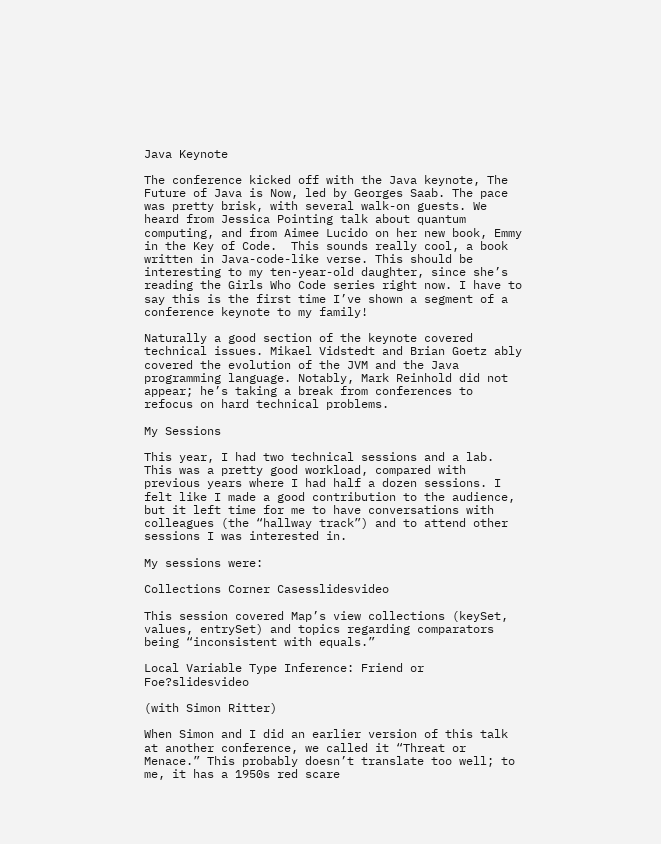Java Keynote

The conference kicked off with the Java keynote, The Future of Java is Now, led by Georges Saab. The pace was pretty brisk, with several walk-on guests. We heard from Jessica Pointing talk about quantum computing, and from Aimee Lucido on her new book, Emmy in the Key of Code.  This sounds really cool, a book written in Java-code-like verse. This should be interesting to my ten-year-old daughter, since she’s reading the Girls Who Code series right now. I have to say this is the first time I’ve shown a segment of a conference keynote to my family!

Naturally a good section of the keynote covered technical issues. Mikael Vidstedt and Brian Goetz ably covered the evolution of the JVM and the Java programming language. Notably, Mark Reinhold did not appear; he’s taking a break from conferences to refocus on hard technical problems.

My Sessions

This year, I had two technical sessions and a lab. This was a pretty good workload, compared with previous years where I had half a dozen sessions. I felt like I made a good contribution to the audience, but it left time for me to have conversations with colleagues (the “hallway track”) and to attend other sessions I was interested in.

My sessions were:

Collections Corner Casesslidesvideo

This session covered Map’s view collections (keySet, values, entrySet) and topics regarding comparators being “inconsistent with equals.”

Local Variable Type Inference: Friend or Foe?slidesvideo

(with Simon Ritter)

When Simon and I did an earlier version of this talk at another conference, we called it “Threat or Menace.” This probably doesn’t translate too well; to me, it has a 1950s red scare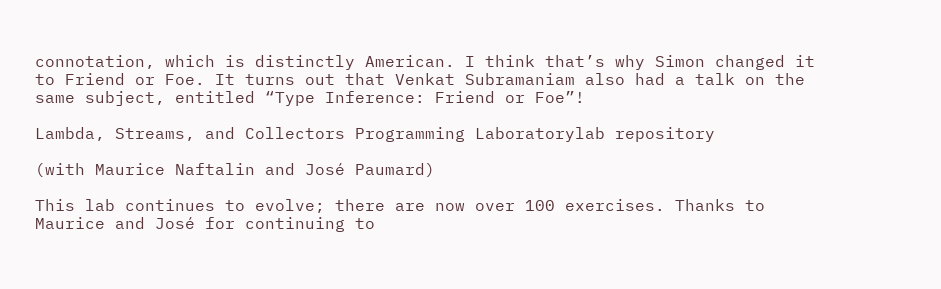connotation, which is distinctly American. I think that’s why Simon changed it to Friend or Foe. It turns out that Venkat Subramaniam also had a talk on the same subject, entitled “Type Inference: Friend or Foe”!

Lambda, Streams, and Collectors Programming Laboratorylab repository

(with Maurice Naftalin and José Paumard)

This lab continues to evolve; there are now over 100 exercises. Thanks to Maurice and José for continuing to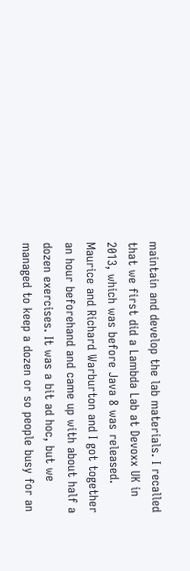maintain and develop the lab materials. I recalled that we first did a Lambda Lab at Devoxx UK in 2013, which was before Java 8 was released. Maurice and Richard Warburton and I got together an hour beforehand and came up with about half a dozen exercises. It was a bit ad hoc, but we managed to keep a dozen or so people busy for an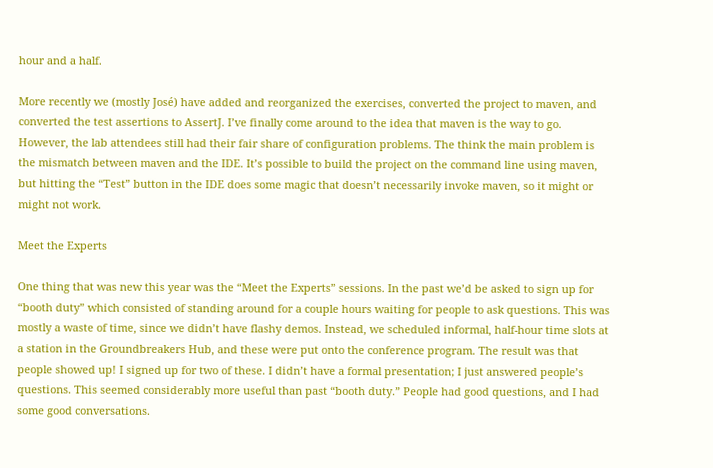hour and a half.

More recently we (mostly José) have added and reorganized the exercises, converted the project to maven, and converted the test assertions to AssertJ. I’ve finally come around to the idea that maven is the way to go. However, the lab attendees still had their fair share of configuration problems. The think the main problem is the mismatch between maven and the IDE. It’s possible to build the project on the command line using maven, but hitting the “Test” button in the IDE does some magic that doesn’t necessarily invoke maven, so it might or might not work.

Meet the Experts

One thing that was new this year was the “Meet the Experts” sessions. In the past we’d be asked to sign up for “booth duty” which consisted of standing around for a couple hours waiting for people to ask questions. This was mostly a waste of time, since we didn’t have flashy demos. Instead, we scheduled informal, half-hour time slots at a station in the Groundbreakers Hub, and these were put onto the conference program. The result was that people showed up! I signed up for two of these. I didn’t have a formal presentation; I just answered people’s questions. This seemed considerably more useful than past “booth duty.” People had good questions, and I had some good conversations.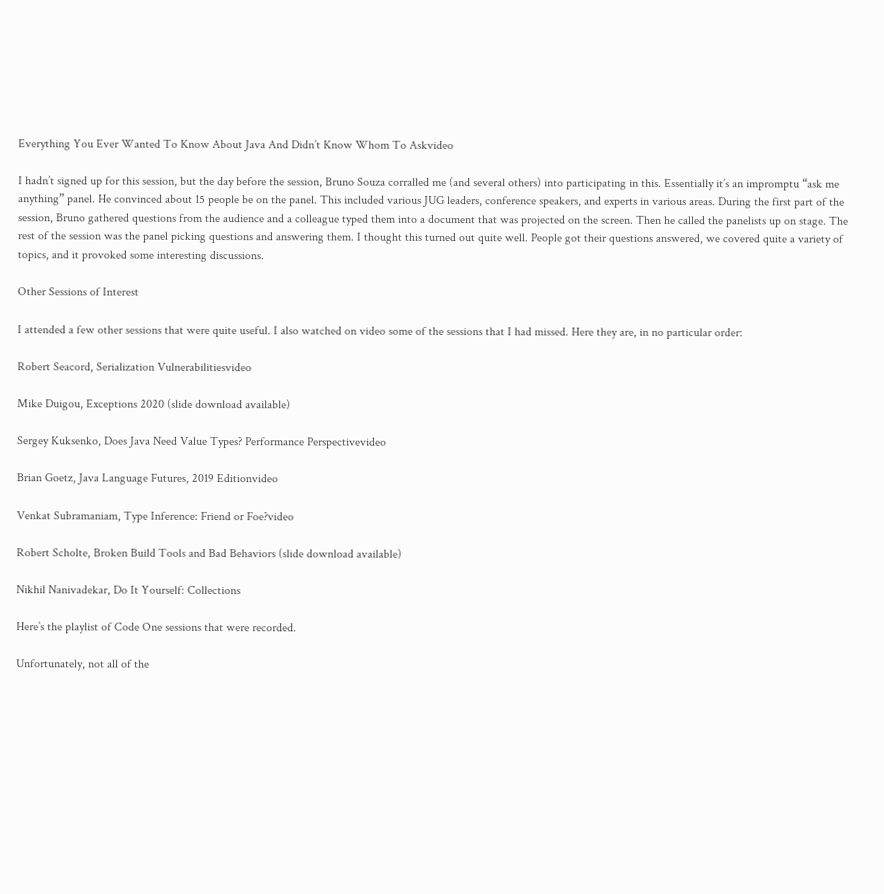Everything You Ever Wanted To Know About Java And Didn’t Know Whom To Askvideo

I hadn’t signed up for this session, but the day before the session, Bruno Souza corralled me (and several others) into participating in this. Essentially it’s an impromptu “ask me anything” panel. He convinced about 15 people be on the panel. This included various JUG leaders, conference speakers, and experts in various areas. During the first part of the session, Bruno gathered questions from the audience and a colleague typed them into a document that was projected on the screen. Then he called the panelists up on stage. The rest of the session was the panel picking questions and answering them. I thought this turned out quite well. People got their questions answered, we covered quite a variety of topics, and it provoked some interesting discussions.

Other Sessions of Interest

I attended a few other sessions that were quite useful. I also watched on video some of the sessions that I had missed. Here they are, in no particular order:

Robert Seacord, Serialization Vulnerabilitiesvideo

Mike Duigou, Exceptions 2020 (slide download available)

Sergey Kuksenko, Does Java Need Value Types? Performance Perspectivevideo

Brian Goetz, Java Language Futures, 2019 Editionvideo

Venkat Subramaniam, Type Inference: Friend or Foe?video

Robert Scholte, Broken Build Tools and Bad Behaviors (slide download available)

Nikhil Nanivadekar, Do It Yourself: Collections

Here’s the playlist of Code One sessions that were recorded.

Unfortunately, not all of the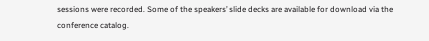sessions were recorded. Some of the speakers’ slide decks are available for download via the conference catalog.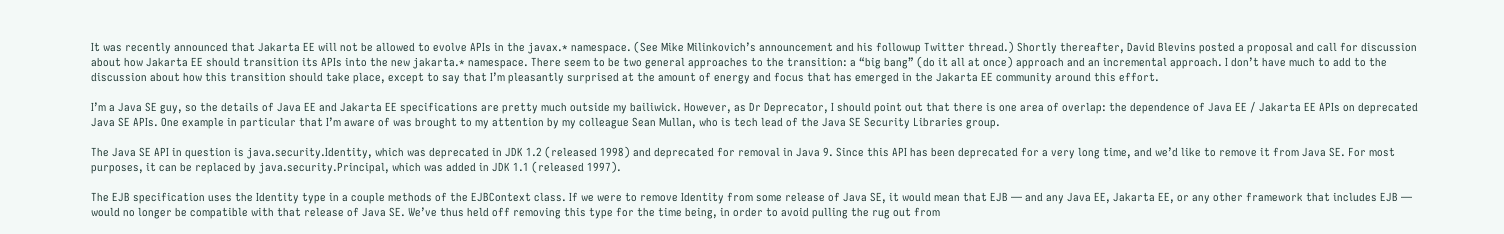It was recently announced that Jakarta EE will not be allowed to evolve APIs in the javax.* namespace. (See Mike Milinkovich’s announcement and his followup Twitter thread.) Shortly thereafter, David Blevins posted a proposal and call for discussion about how Jakarta EE should transition its APIs into the new jakarta.* namespace. There seem to be two general approaches to the transition: a “big bang” (do it all at once) approach and an incremental approach. I don’t have much to add to the discussion about how this transition should take place, except to say that I’m pleasantly surprised at the amount of energy and focus that has emerged in the Jakarta EE community around this effort.

I’m a Java SE guy, so the details of Java EE and Jakarta EE specifications are pretty much outside my bailiwick. However, as Dr Deprecator, I should point out that there is one area of overlap: the dependence of Java EE / Jakarta EE APIs on deprecated Java SE APIs. One example in particular that I’m aware of was brought to my attention by my colleague Sean Mullan, who is tech lead of the Java SE Security Libraries group.

The Java SE API in question is java.security.Identity, which was deprecated in JDK 1.2 (released 1998) and deprecated for removal in Java 9. Since this API has been deprecated for a very long time, and we’d like to remove it from Java SE. For most purposes, it can be replaced by java.security.Principal, which was added in JDK 1.1 (released 1997).

The EJB specification uses the Identity type in a couple methods of the EJBContext class. If we were to remove Identity from some release of Java SE, it would mean that EJB — and any Java EE, Jakarta EE, or any other framework that includes EJB — would no longer be compatible with that release of Java SE. We’ve thus held off removing this type for the time being, in order to avoid pulling the rug out from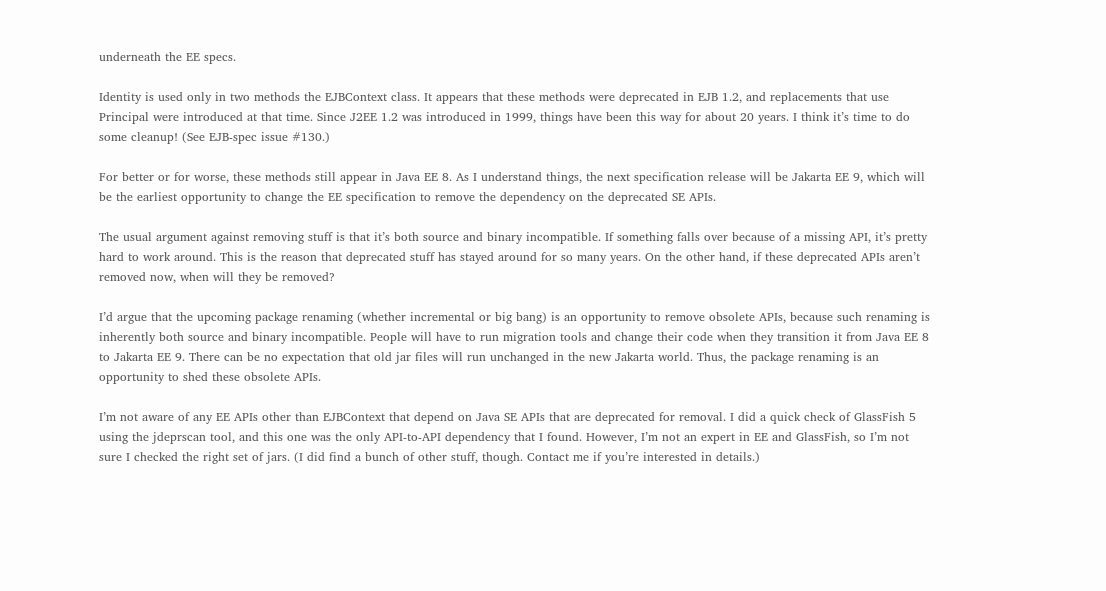underneath the EE specs.

Identity is used only in two methods the EJBContext class. It appears that these methods were deprecated in EJB 1.2, and replacements that use Principal were introduced at that time. Since J2EE 1.2 was introduced in 1999, things have been this way for about 20 years. I think it’s time to do some cleanup! (See EJB-spec issue #130.)

For better or for worse, these methods still appear in Java EE 8. As I understand things, the next specification release will be Jakarta EE 9, which will be the earliest opportunity to change the EE specification to remove the dependency on the deprecated SE APIs.

The usual argument against removing stuff is that it’s both source and binary incompatible. If something falls over because of a missing API, it’s pretty hard to work around. This is the reason that deprecated stuff has stayed around for so many years. On the other hand, if these deprecated APIs aren’t removed now, when will they be removed?

I’d argue that the upcoming package renaming (whether incremental or big bang) is an opportunity to remove obsolete APIs, because such renaming is inherently both source and binary incompatible. People will have to run migration tools and change their code when they transition it from Java EE 8 to Jakarta EE 9. There can be no expectation that old jar files will run unchanged in the new Jakarta world. Thus, the package renaming is an opportunity to shed these obsolete APIs.

I’m not aware of any EE APIs other than EJBContext that depend on Java SE APIs that are deprecated for removal. I did a quick check of GlassFish 5 using the jdeprscan tool, and this one was the only API-to-API dependency that I found. However, I’m not an expert in EE and GlassFish, so I’m not sure I checked the right set of jars. (I did find a bunch of other stuff, though. Contact me if you’re interested in details.)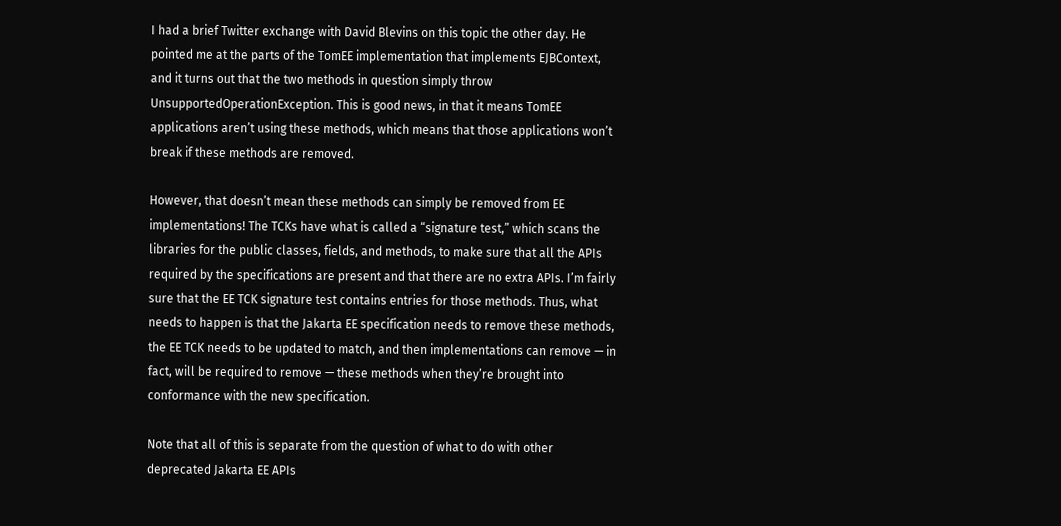I had a brief Twitter exchange with David Blevins on this topic the other day. He pointed me at the parts of the TomEE implementation that implements EJBContext, and it turns out that the two methods in question simply throw UnsupportedOperationException. This is good news, in that it means TomEE applications aren’t using these methods, which means that those applications won’t break if these methods are removed.

However, that doesn’t mean these methods can simply be removed from EE implementations! The TCKs have what is called a “signature test,” which scans the libraries for the public classes, fields, and methods, to make sure that all the APIs required by the specifications are present and that there are no extra APIs. I’m fairly sure that the EE TCK signature test contains entries for those methods. Thus, what needs to happen is that the Jakarta EE specification needs to remove these methods, the EE TCK needs to be updated to match, and then implementations can remove — in fact, will be required to remove — these methods when they’re brought into conformance with the new specification.

Note that all of this is separate from the question of what to do with other deprecated Jakarta EE APIs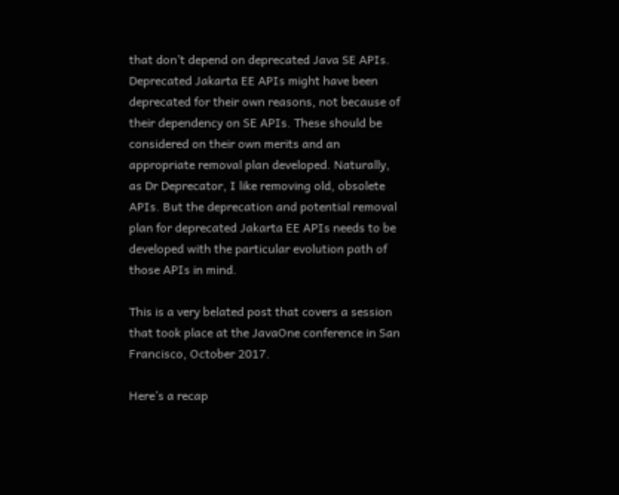that don’t depend on deprecated Java SE APIs. Deprecated Jakarta EE APIs might have been deprecated for their own reasons, not because of their dependency on SE APIs. These should be considered on their own merits and an appropriate removal plan developed. Naturally, as Dr Deprecator, I like removing old, obsolete APIs. But the deprecation and potential removal plan for deprecated Jakarta EE APIs needs to be developed with the particular evolution path of those APIs in mind.

This is a very belated post that covers a session that took place at the JavaOne conference in San Francisco, October 2017.

Here’s a recap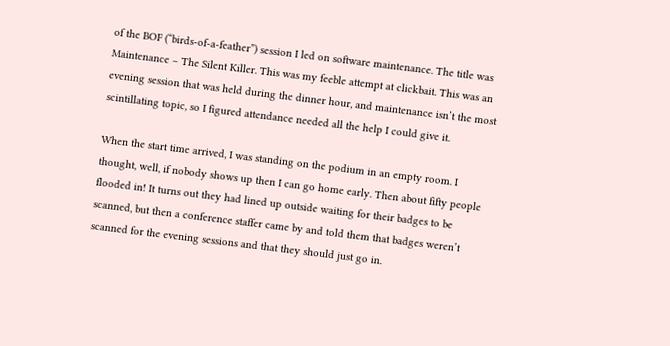of the BOF (“birds-of-a-feather”) session I led on software maintenance. The title was Maintenance – The Silent Killer. This was my feeble attempt at clickbait. This was an evening session that was held during the dinner hour, and maintenance isn’t the most scintillating topic, so I figured attendance needed all the help I could give it.

When the start time arrived, I was standing on the podium in an empty room. I thought, well, if nobody shows up then I can go home early. Then about fifty people flooded in! It turns out they had lined up outside waiting for their badges to be scanned, but then a conference staffer came by and told them that badges weren’t scanned for the evening sessions and that they should just go in.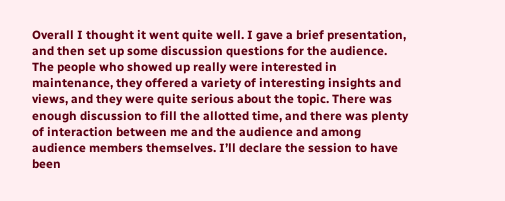Overall I thought it went quite well. I gave a brief presentation, and then set up some discussion questions for the audience. The people who showed up really were interested in maintenance, they offered a variety of interesting insights and views, and they were quite serious about the topic. There was enough discussion to fill the allotted time, and there was plenty of interaction between me and the audience and among audience members themselves. I’ll declare the session to have been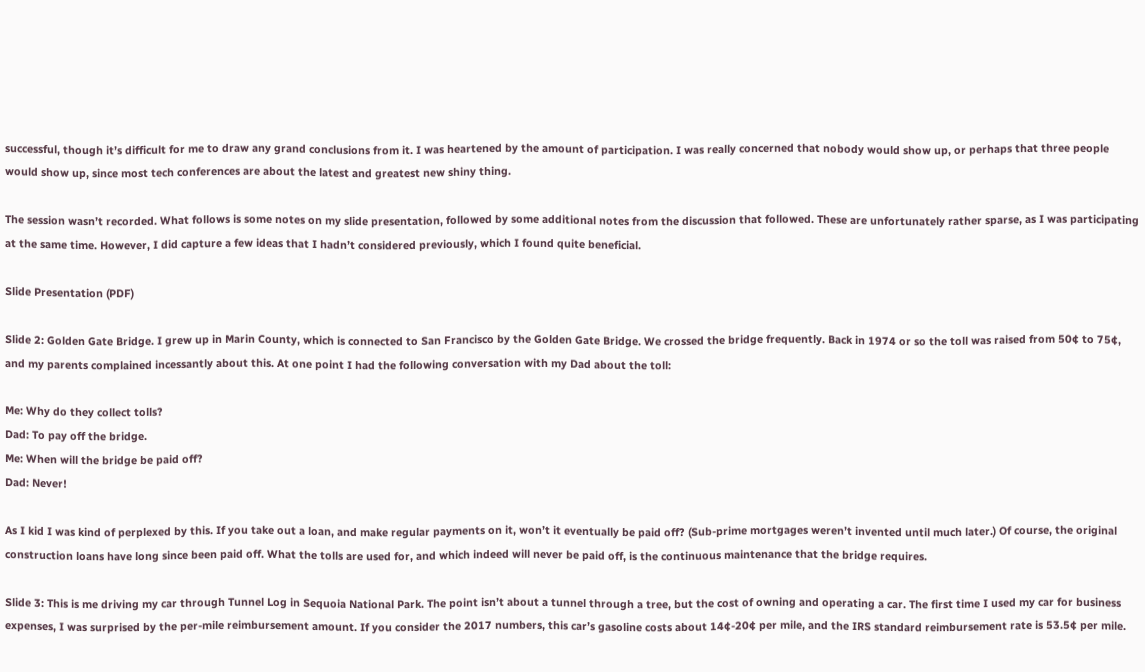successful, though it’s difficult for me to draw any grand conclusions from it. I was heartened by the amount of participation. I was really concerned that nobody would show up, or perhaps that three people would show up, since most tech conferences are about the latest and greatest new shiny thing.

The session wasn’t recorded. What follows is some notes on my slide presentation, followed by some additional notes from the discussion that followed. These are unfortunately rather sparse, as I was participating at the same time. However, I did capture a few ideas that I hadn’t considered previously, which I found quite beneficial.

Slide Presentation (PDF)

Slide 2: Golden Gate Bridge. I grew up in Marin County, which is connected to San Francisco by the Golden Gate Bridge. We crossed the bridge frequently. Back in 1974 or so the toll was raised from 50¢ to 75¢, and my parents complained incessantly about this. At one point I had the following conversation with my Dad about the toll:

Me: Why do they collect tolls?
Dad: To pay off the bridge.
Me: When will the bridge be paid off?
Dad: Never!

As I kid I was kind of perplexed by this. If you take out a loan, and make regular payments on it, won’t it eventually be paid off? (Sub-prime mortgages weren’t invented until much later.) Of course, the original construction loans have long since been paid off. What the tolls are used for, and which indeed will never be paid off, is the continuous maintenance that the bridge requires.

Slide 3: This is me driving my car through Tunnel Log in Sequoia National Park. The point isn’t about a tunnel through a tree, but the cost of owning and operating a car. The first time I used my car for business expenses, I was surprised by the per-mile reimbursement amount. If you consider the 2017 numbers, this car’s gasoline costs about 14¢-20¢ per mile, and the IRS standard reimbursement rate is 53.5¢ per mile.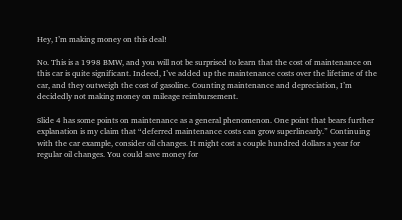Hey, I’m making money on this deal!

No. This is a 1998 BMW, and you will not be surprised to learn that the cost of maintenance on this car is quite significant. Indeed, I’ve added up the maintenance costs over the lifetime of the car, and they outweigh the cost of gasoline. Counting maintenance and depreciation, I’m decidedly not making money on mileage reimbursement.

Slide 4 has some points on maintenance as a general phenomenon. One point that bears further explanation is my claim that “deferred maintenance costs can grow superlinearly.” Continuing with the car example, consider oil changes. It might cost a couple hundred dollars a year for regular oil changes. You could save money for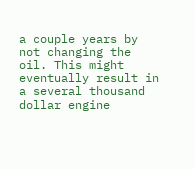a couple years by not changing the oil. This might eventually result in a several thousand dollar engine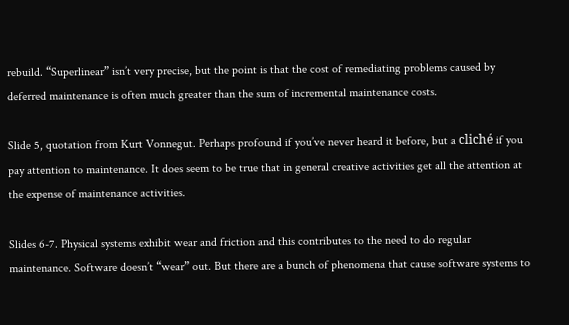rebuild. “Superlinear” isn’t very precise, but the point is that the cost of remediating problems caused by deferred maintenance is often much greater than the sum of incremental maintenance costs.

Slide 5, quotation from Kurt Vonnegut. Perhaps profound if you’ve never heard it before, but a cliché if you pay attention to maintenance. It does seem to be true that in general creative activities get all the attention at the expense of maintenance activities.

Slides 6-7. Physical systems exhibit wear and friction and this contributes to the need to do regular maintenance. Software doesn’t “wear” out. But there are a bunch of phenomena that cause software systems to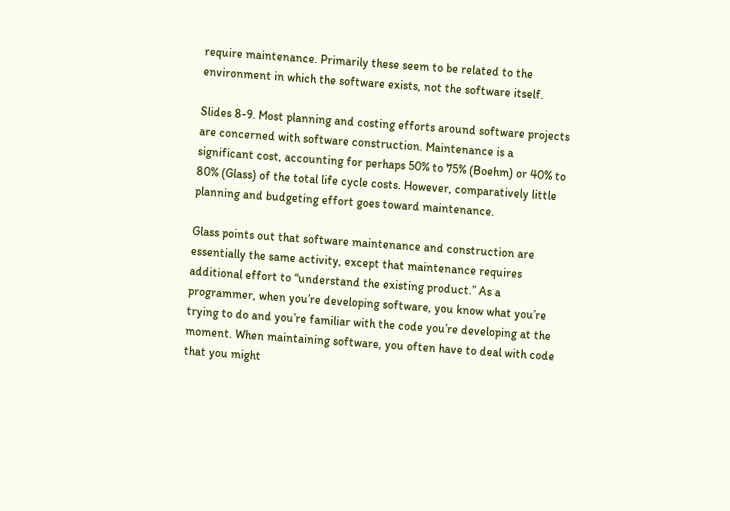require maintenance. Primarily these seem to be related to the environment in which the software exists, not the software itself.

Slides 8-9. Most planning and costing efforts around software projects are concerned with software construction. Maintenance is a significant cost, accounting for perhaps 50% to 75% (Boehm) or 40% to 80% (Glass) of the total life cycle costs. However, comparatively little planning and budgeting effort goes toward maintenance.

Glass points out that software maintenance and construction are essentially the same activity, except that maintenance requires additional effort to “understand the existing product.” As a programmer, when you’re developing software, you know what you’re trying to do and you’re familiar with the code you’re developing at the moment. When maintaining software, you often have to deal with code that you might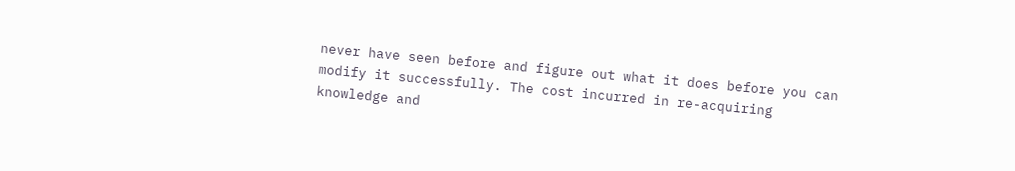never have seen before and figure out what it does before you can modify it successfully. The cost incurred in re-acquiring knowledge and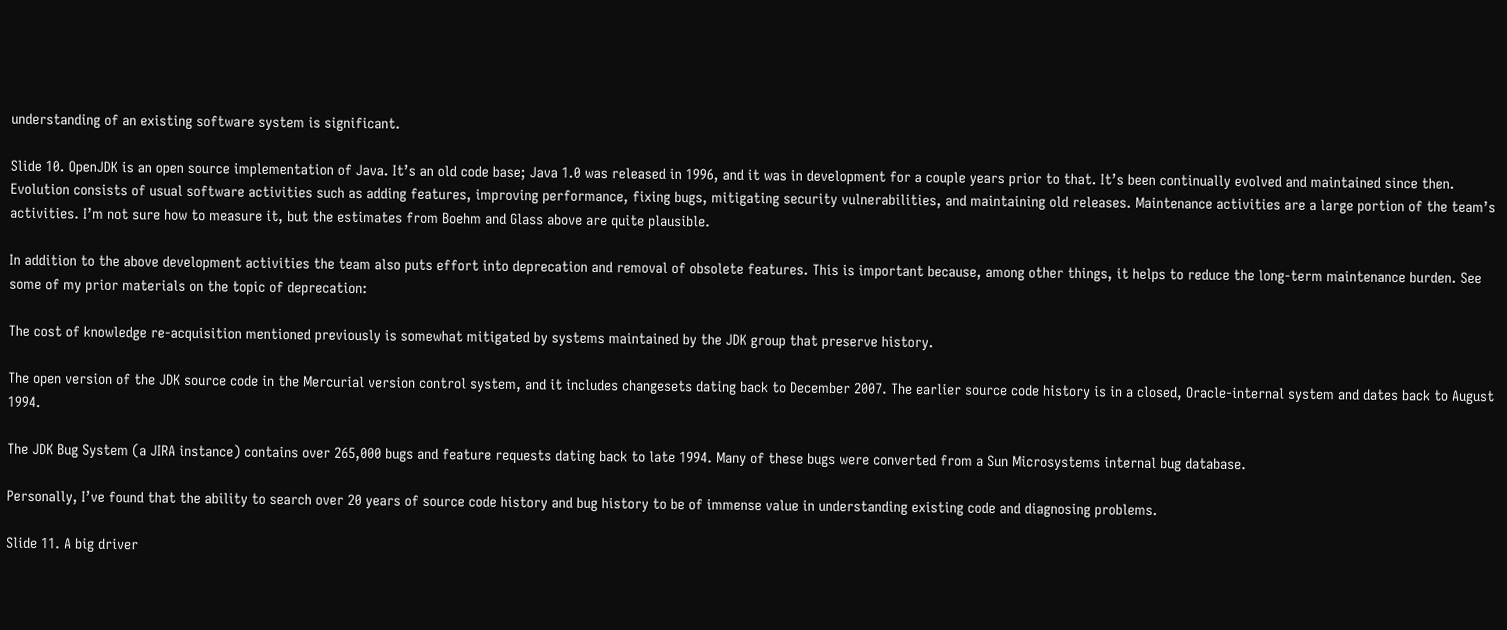understanding of an existing software system is significant.

Slide 10. OpenJDK is an open source implementation of Java. It’s an old code base; Java 1.0 was released in 1996, and it was in development for a couple years prior to that. It’s been continually evolved and maintained since then. Evolution consists of usual software activities such as adding features, improving performance, fixing bugs, mitigating security vulnerabilities, and maintaining old releases. Maintenance activities are a large portion of the team’s activities. I’m not sure how to measure it, but the estimates from Boehm and Glass above are quite plausible.

In addition to the above development activities the team also puts effort into deprecation and removal of obsolete features. This is important because, among other things, it helps to reduce the long-term maintenance burden. See some of my prior materials on the topic of deprecation:

The cost of knowledge re-acquisition mentioned previously is somewhat mitigated by systems maintained by the JDK group that preserve history.

The open version of the JDK source code in the Mercurial version control system, and it includes changesets dating back to December 2007. The earlier source code history is in a closed, Oracle-internal system and dates back to August 1994.

The JDK Bug System (a JIRA instance) contains over 265,000 bugs and feature requests dating back to late 1994. Many of these bugs were converted from a Sun Microsystems internal bug database.

Personally, I’ve found that the ability to search over 20 years of source code history and bug history to be of immense value in understanding existing code and diagnosing problems.

Slide 11. A big driver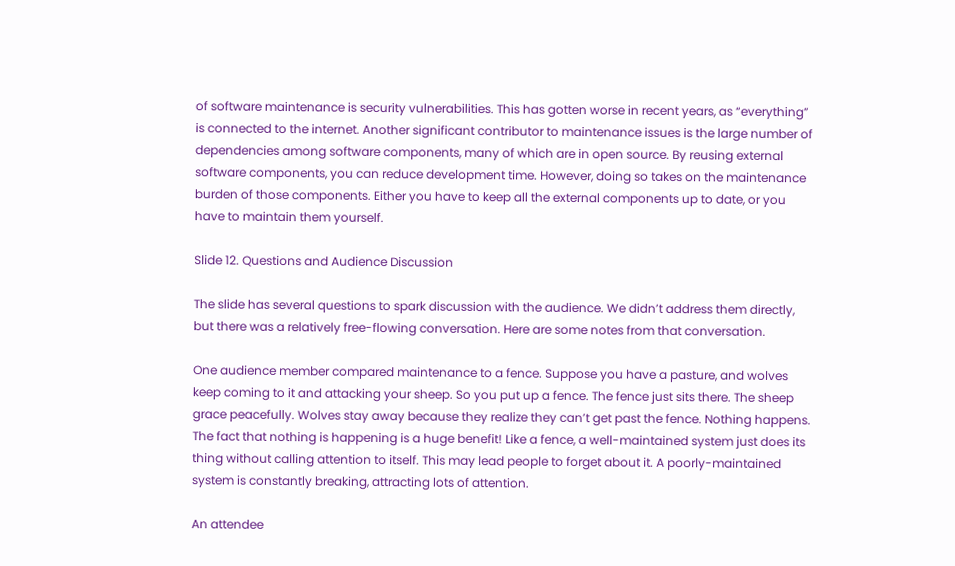of software maintenance is security vulnerabilities. This has gotten worse in recent years, as “everything” is connected to the internet. Another significant contributor to maintenance issues is the large number of dependencies among software components, many of which are in open source. By reusing external software components, you can reduce development time. However, doing so takes on the maintenance burden of those components. Either you have to keep all the external components up to date, or you have to maintain them yourself.

Slide 12. Questions and Audience Discussion

The slide has several questions to spark discussion with the audience. We didn’t address them directly, but there was a relatively free-flowing conversation. Here are some notes from that conversation.

One audience member compared maintenance to a fence. Suppose you have a pasture, and wolves keep coming to it and attacking your sheep. So you put up a fence. The fence just sits there. The sheep grace peacefully. Wolves stay away because they realize they can’t get past the fence. Nothing happens. The fact that nothing is happening is a huge benefit! Like a fence, a well-maintained system just does its thing without calling attention to itself. This may lead people to forget about it. A poorly-maintained system is constantly breaking, attracting lots of attention.

An attendee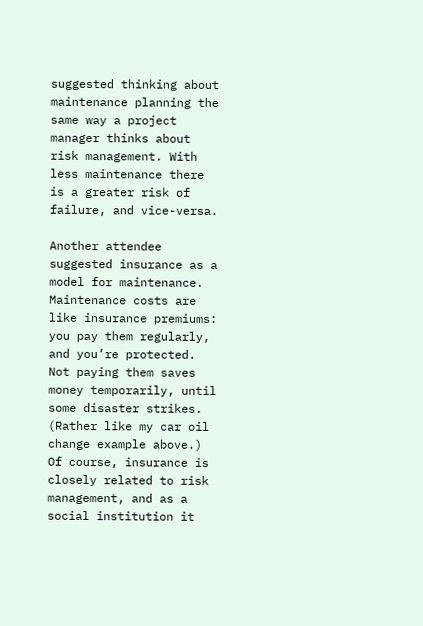suggested thinking about maintenance planning the same way a project manager thinks about risk management. With less maintenance there is a greater risk of failure, and vice-versa.

Another attendee suggested insurance as a model for maintenance. Maintenance costs are like insurance premiums: you pay them regularly, and you’re protected. Not paying them saves money temporarily, until some disaster strikes. (Rather like my car oil change example above.) Of course, insurance is closely related to risk management, and as a social institution it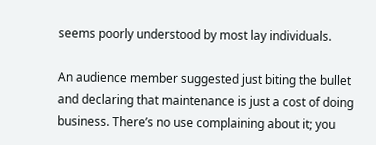seems poorly understood by most lay individuals.

An audience member suggested just biting the bullet and declaring that maintenance is just a cost of doing business. There’s no use complaining about it; you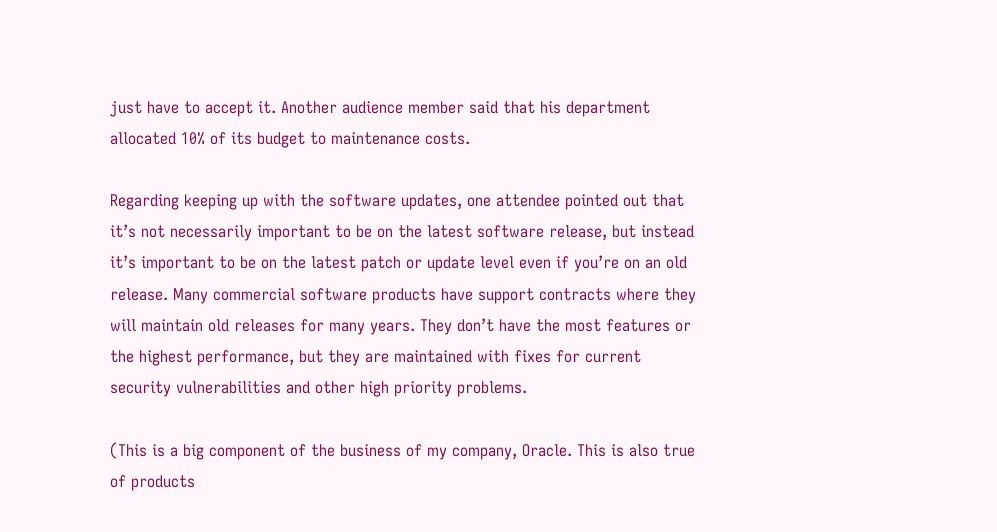just have to accept it. Another audience member said that his department allocated 10% of its budget to maintenance costs.

Regarding keeping up with the software updates, one attendee pointed out that it’s not necessarily important to be on the latest software release, but instead it’s important to be on the latest patch or update level even if you’re on an old release. Many commercial software products have support contracts where they will maintain old releases for many years. They don’t have the most features or the highest performance, but they are maintained with fixes for current security vulnerabilities and other high priority problems.

(This is a big component of the business of my company, Oracle. This is also true of products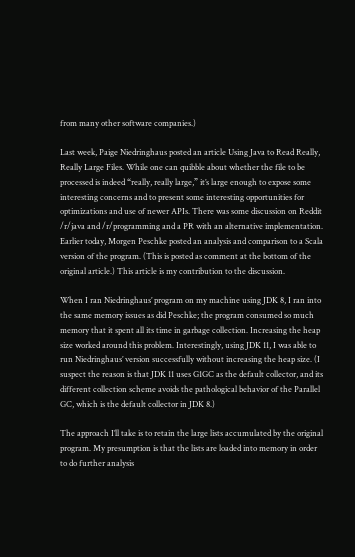from many other software companies.)

Last week, Paige Niedringhaus posted an article Using Java to Read Really, Really Large Files. While one can quibble about whether the file to be processed is indeed “really, really large,” it’s large enough to expose some interesting concerns and to present some interesting opportunities for optimizations and use of newer APIs. There was some discussion on Reddit /r/java and /r/programming and a PR with an alternative implementation. Earlier today, Morgen Peschke posted an analysis and comparison to a Scala version of the program. (This is posted as comment at the bottom of the original article.) This article is my contribution to the discussion.

When I ran Niedringhaus’ program on my machine using JDK 8, I ran into the same memory issues as did Peschke; the program consumed so much memory that it spent all its time in garbage collection. Increasing the heap size worked around this problem. Interestingly, using JDK 11, I was able to run Niedringhaus’ version successfully without increasing the heap size. (I suspect the reason is that JDK 11 uses G1GC as the default collector, and its different collection scheme avoids the pathological behavior of the Parallel GC, which is the default collector in JDK 8.)

The approach I’ll take is to retain the large lists accumulated by the original program. My presumption is that the lists are loaded into memory in order to do further analysis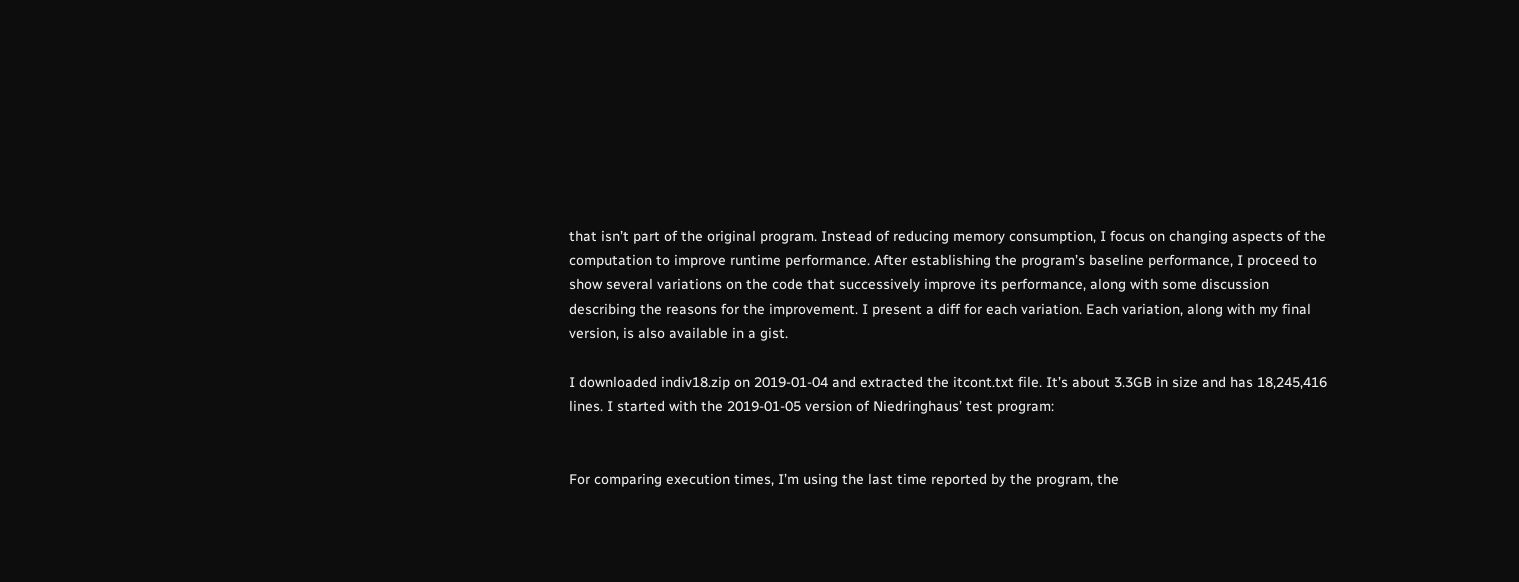that isn’t part of the original program. Instead of reducing memory consumption, I focus on changing aspects of the computation to improve runtime performance. After establishing the program’s baseline performance, I proceed to show several variations on the code that successively improve its performance, along with some discussion describing the reasons for the improvement. I present a diff for each variation. Each variation, along with my final version, is also available in a gist.

I downloaded indiv18.zip on 2019-01-04 and extracted the itcont.txt file. It’s about 3.3GB in size and has 18,245,416 lines. I started with the 2019-01-05 version of Niedringhaus’ test program:


For comparing execution times, I’m using the last time reported by the program, the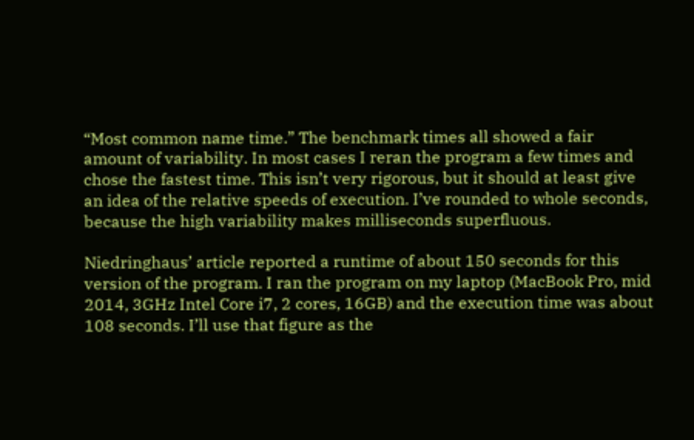“Most common name time.” The benchmark times all showed a fair amount of variability. In most cases I reran the program a few times and chose the fastest time. This isn’t very rigorous, but it should at least give an idea of the relative speeds of execution. I’ve rounded to whole seconds, because the high variability makes milliseconds superfluous.

Niedringhaus’ article reported a runtime of about 150 seconds for this version of the program. I ran the program on my laptop (MacBook Pro, mid 2014, 3GHz Intel Core i7, 2 cores, 16GB) and the execution time was about 108 seconds. I’ll use that figure as the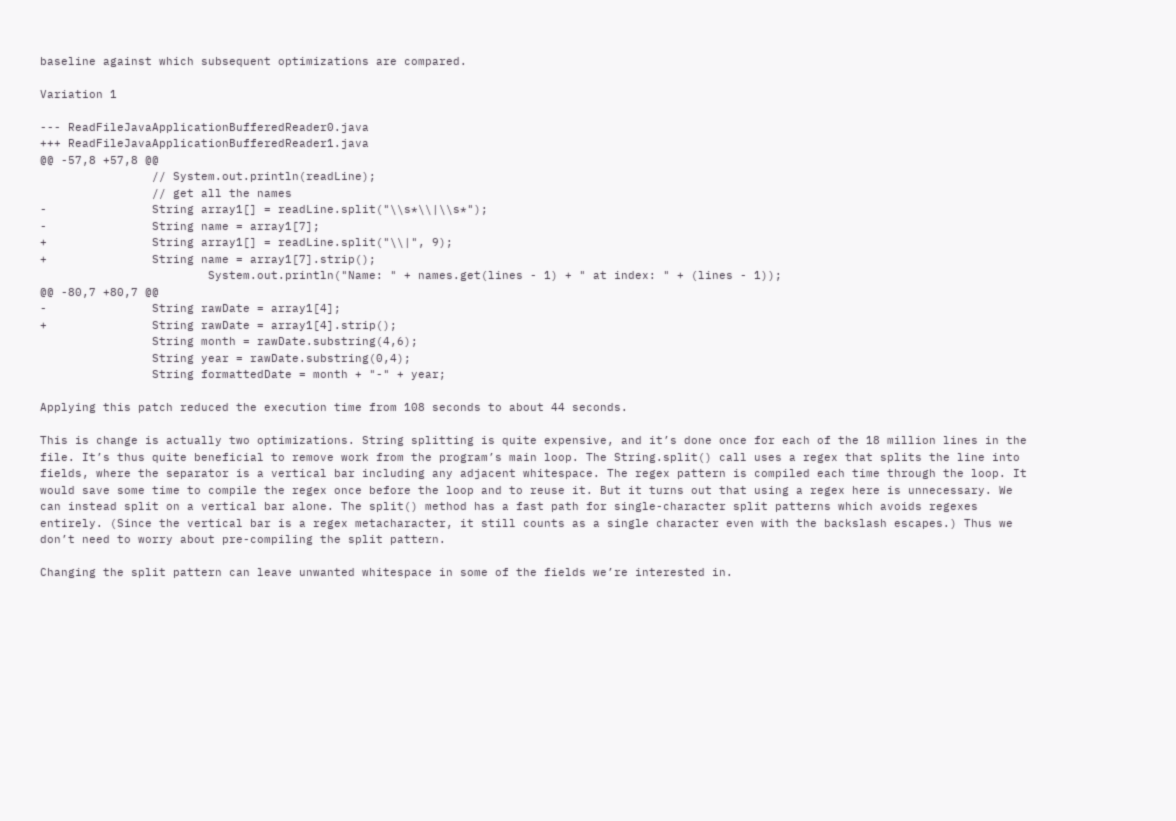baseline against which subsequent optimizations are compared.

Variation 1

--- ReadFileJavaApplicationBufferedReader0.java
+++ ReadFileJavaApplicationBufferedReader1.java
@@ -57,8 +57,8 @@
                // System.out.println(readLine);
                // get all the names
-               String array1[] = readLine.split("\\s*\\|\\s*");
-               String name = array1[7];
+               String array1[] = readLine.split("\\|", 9);
+               String name = array1[7].strip();
                        System.out.println("Name: " + names.get(lines - 1) + " at index: " + (lines - 1));
@@ -80,7 +80,7 @@
-               String rawDate = array1[4];
+               String rawDate = array1[4].strip();
                String month = rawDate.substring(4,6);
                String year = rawDate.substring(0,4);
                String formattedDate = month + "-" + year;

Applying this patch reduced the execution time from 108 seconds to about 44 seconds.

This is change is actually two optimizations. String splitting is quite expensive, and it’s done once for each of the 18 million lines in the file. It’s thus quite beneficial to remove work from the program’s main loop. The String.split() call uses a regex that splits the line into fields, where the separator is a vertical bar including any adjacent whitespace. The regex pattern is compiled each time through the loop. It would save some time to compile the regex once before the loop and to reuse it. But it turns out that using a regex here is unnecessary. We can instead split on a vertical bar alone. The split() method has a fast path for single-character split patterns which avoids regexes entirely. (Since the vertical bar is a regex metacharacter, it still counts as a single character even with the backslash escapes.) Thus we don’t need to worry about pre-compiling the split pattern.

Changing the split pattern can leave unwanted whitespace in some of the fields we’re interested in.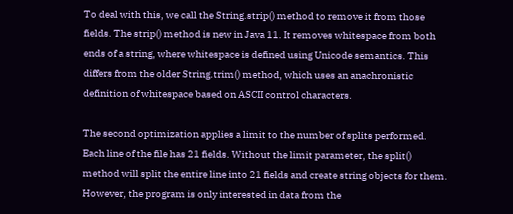To deal with this, we call the String.strip() method to remove it from those fields. The strip() method is new in Java 11. It removes whitespace from both ends of a string, where whitespace is defined using Unicode semantics. This differs from the older String.trim() method, which uses an anachronistic definition of whitespace based on ASCII control characters.

The second optimization applies a limit to the number of splits performed. Each line of the file has 21 fields. Without the limit parameter, the split() method will split the entire line into 21 fields and create string objects for them. However, the program is only interested in data from the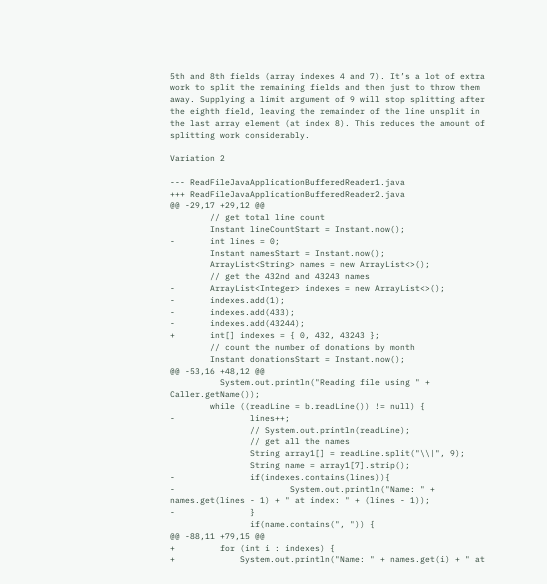5th and 8th fields (array indexes 4 and 7). It’s a lot of extra work to split the remaining fields and then just to throw them away. Supplying a limit argument of 9 will stop splitting after the eighth field, leaving the remainder of the line unsplit in the last array element (at index 8). This reduces the amount of splitting work considerably.

Variation 2

--- ReadFileJavaApplicationBufferedReader1.java
+++ ReadFileJavaApplicationBufferedReader2.java
@@ -29,17 +29,12 @@
        // get total line count
        Instant lineCountStart = Instant.now();
-       int lines = 0;
        Instant namesStart = Instant.now();
        ArrayList<String> names = new ArrayList<>();
        // get the 432nd and 43243 names
-       ArrayList<Integer> indexes = new ArrayList<>();
-       indexes.add(1);
-       indexes.add(433);
-       indexes.add(43244);
+       int[] indexes = { 0, 432, 43243 };
        // count the number of donations by month
        Instant donationsStart = Instant.now();
@@ -53,16 +48,12 @@
          System.out.println("Reading file using " + Caller.getName());
        while ((readLine = b.readLine()) != null) {
-               lines++;
                // System.out.println(readLine);
                // get all the names
                String array1[] = readLine.split("\\|", 9);
                String name = array1[7].strip();
-               if(indexes.contains(lines)){
-                       System.out.println("Name: " + names.get(lines - 1) + " at index: " + (lines - 1));
-               }
                if(name.contains(", ")) {
@@ -88,11 +79,15 @@
+         for (int i : indexes) {
+             System.out.println("Name: " + names.get(i) + " at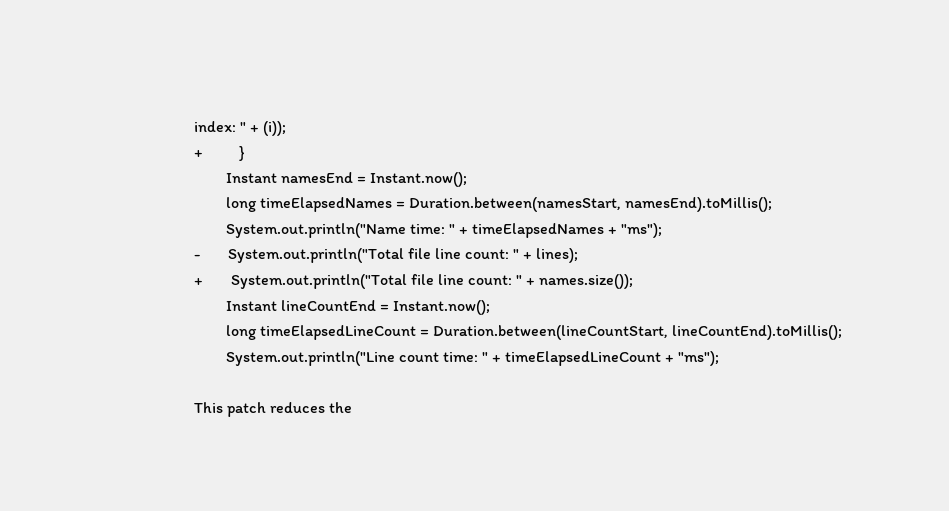index: " + (i));
+         }
        Instant namesEnd = Instant.now();
        long timeElapsedNames = Duration.between(namesStart, namesEnd).toMillis();
        System.out.println("Name time: " + timeElapsedNames + "ms");
-       System.out.println("Total file line count: " + lines);
+       System.out.println("Total file line count: " + names.size());
        Instant lineCountEnd = Instant.now();
        long timeElapsedLineCount = Duration.between(lineCountStart, lineCountEnd).toMillis();
        System.out.println("Line count time: " + timeElapsedLineCount + "ms");

This patch reduces the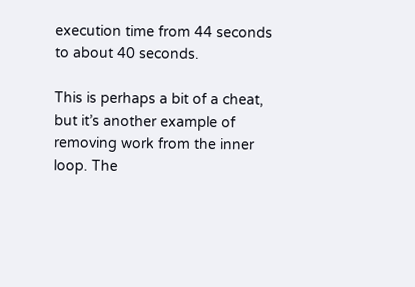execution time from 44 seconds to about 40 seconds.

This is perhaps a bit of a cheat, but it’s another example of removing work from the inner loop. The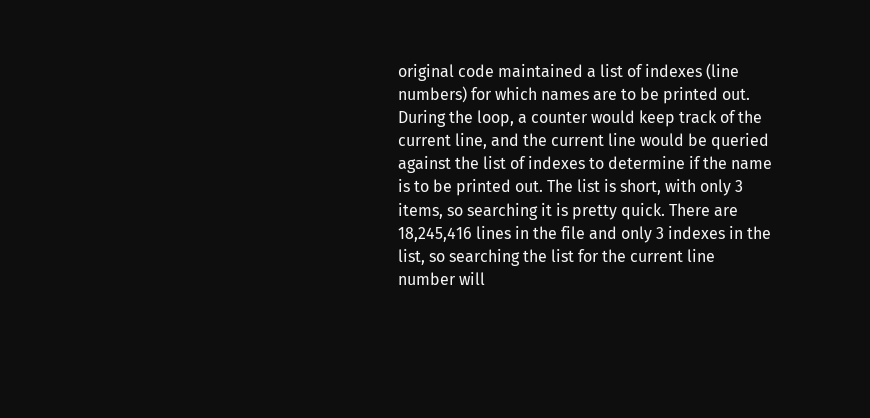original code maintained a list of indexes (line numbers) for which names are to be printed out. During the loop, a counter would keep track of the current line, and the current line would be queried against the list of indexes to determine if the name is to be printed out. The list is short, with only 3 items, so searching it is pretty quick. There are 18,245,416 lines in the file and only 3 indexes in the list, so searching the list for the current line number will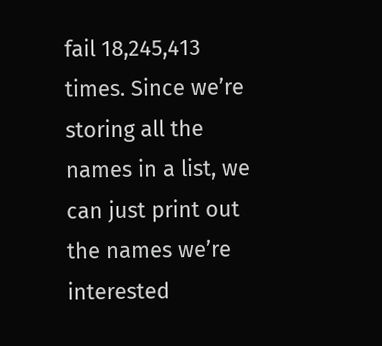fail 18,245,413 times. Since we’re storing all the names in a list, we can just print out the names we’re interested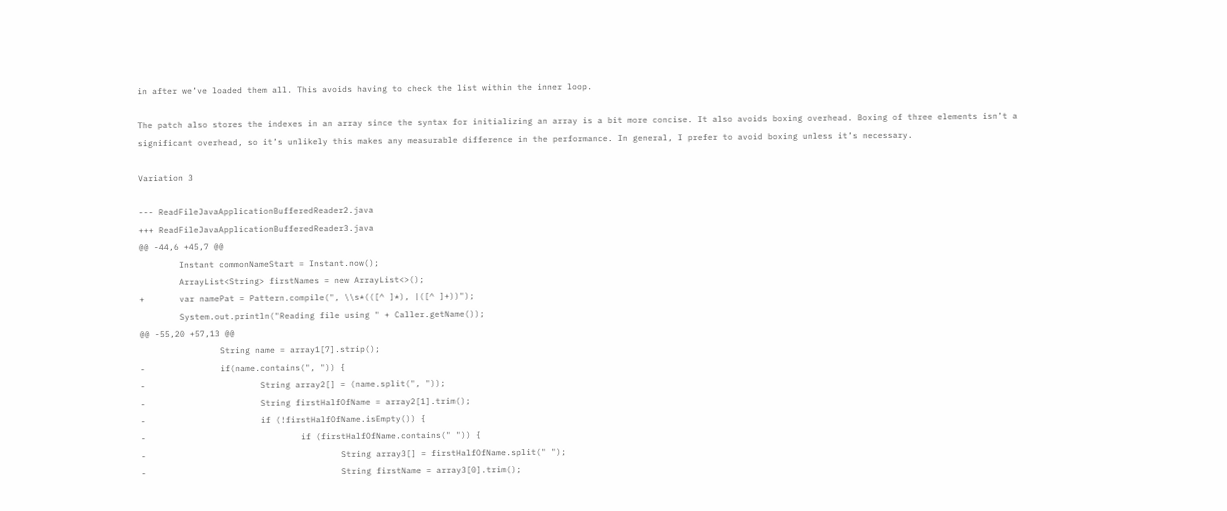in after we’ve loaded them all. This avoids having to check the list within the inner loop.

The patch also stores the indexes in an array since the syntax for initializing an array is a bit more concise. It also avoids boxing overhead. Boxing of three elements isn’t a significant overhead, so it’s unlikely this makes any measurable difference in the performance. In general, I prefer to avoid boxing unless it’s necessary.

Variation 3

--- ReadFileJavaApplicationBufferedReader2.java
+++ ReadFileJavaApplicationBufferedReader3.java
@@ -44,6 +45,7 @@
        Instant commonNameStart = Instant.now();
        ArrayList<String> firstNames = new ArrayList<>();
+       var namePat = Pattern.compile(", \\s*(([^ ]*), |([^ ]+))");
        System.out.println("Reading file using " + Caller.getName());
@@ -55,20 +57,13 @@
                String name = array1[7].strip();
-               if(name.contains(", ")) {
-                       String array2[] = (name.split(", "));
-                       String firstHalfOfName = array2[1].trim();
-                       if (!firstHalfOfName.isEmpty()) {
-                               if (firstHalfOfName.contains(" ")) {
-                                       String array3[] = firstHalfOfName.split(" ");
-                                       String firstName = array3[0].trim();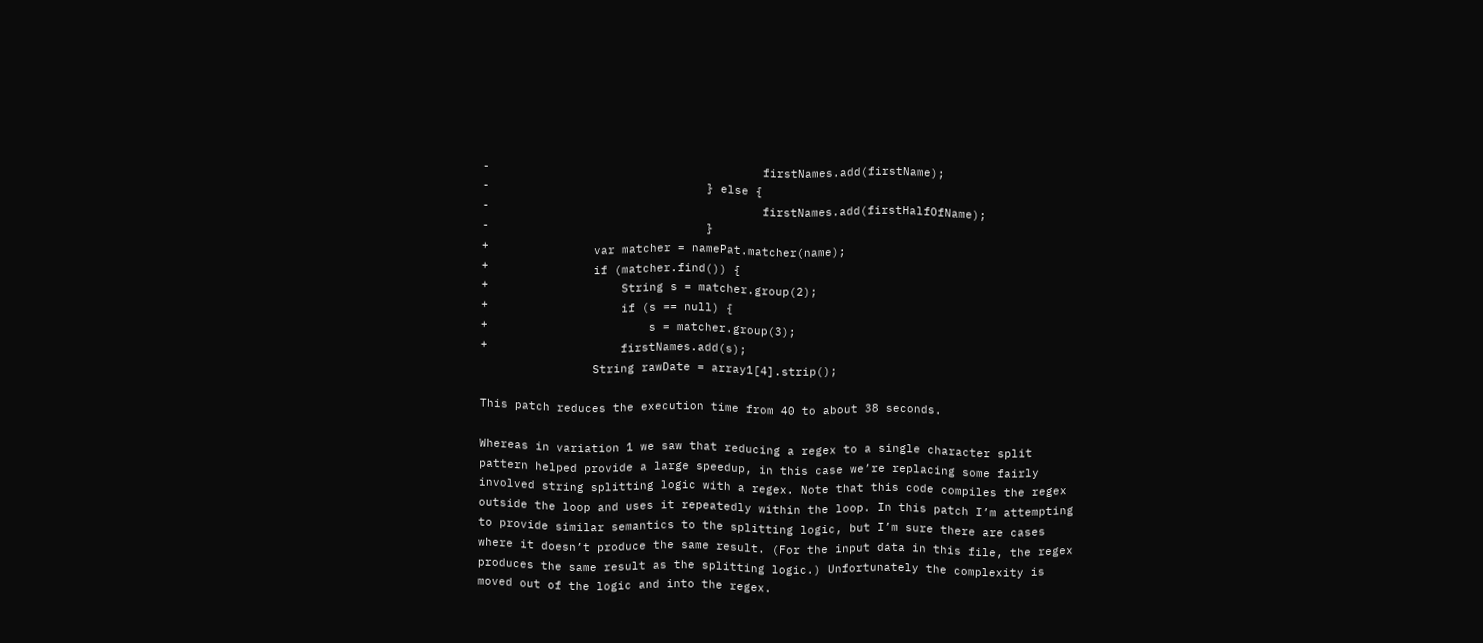-                                       firstNames.add(firstName);
-                               } else {
-                                       firstNames.add(firstHalfOfName);
-                               }
+               var matcher = namePat.matcher(name);
+               if (matcher.find()) {
+                   String s = matcher.group(2);
+                   if (s == null) {
+                       s = matcher.group(3);
+                   firstNames.add(s);
                String rawDate = array1[4].strip();

This patch reduces the execution time from 40 to about 38 seconds.

Whereas in variation 1 we saw that reducing a regex to a single character split pattern helped provide a large speedup, in this case we’re replacing some fairly involved string splitting logic with a regex. Note that this code compiles the regex outside the loop and uses it repeatedly within the loop. In this patch I’m attempting to provide similar semantics to the splitting logic, but I’m sure there are cases where it doesn’t produce the same result. (For the input data in this file, the regex produces the same result as the splitting logic.) Unfortunately the complexity is moved out of the logic and into the regex.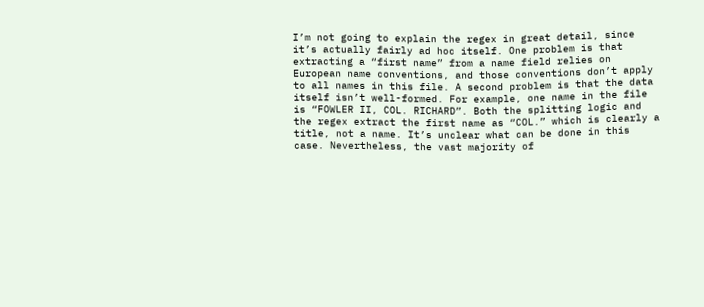I’m not going to explain the regex in great detail, since it’s actually fairly ad hoc itself. One problem is that extracting a “first name” from a name field relies on European name conventions, and those conventions don’t apply to all names in this file. A second problem is that the data itself isn’t well-formed. For example, one name in the file is “FOWLER II, COL. RICHARD”. Both the splitting logic and the regex extract the first name as “COL.” which is clearly a title, not a name. It’s unclear what can be done in this case. Nevertheless, the vast majority of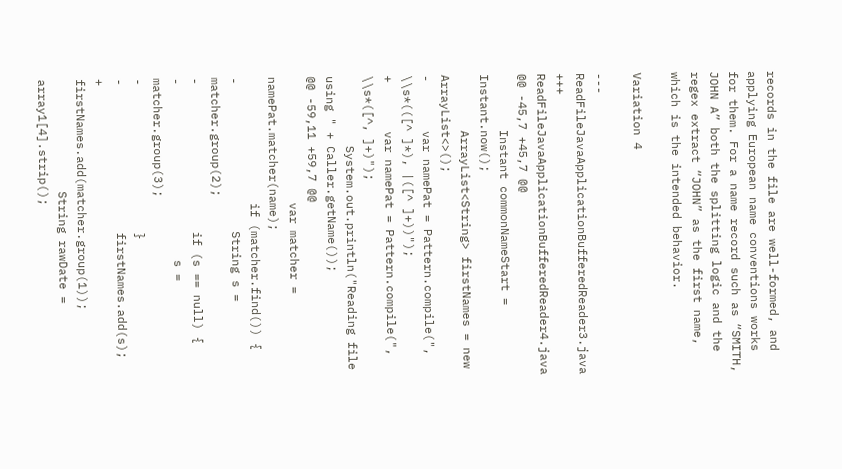records in the file are well-formed, and applying European name conventions works for them. For a name record such as “SMITH, JOHN A” both the splitting logic and the regex extract “JOHN” as the first name, which is the intended behavior.

Variation 4

--- ReadFileJavaApplicationBufferedReader3.java
+++ ReadFileJavaApplicationBufferedReader4.java
@@ -45,7 +45,7 @@
        Instant commonNameStart = Instant.now();
        ArrayList<String> firstNames = new ArrayList<>();
-       var namePat = Pattern.compile(", \\s*(([^ ]*), |([^ ]+))");
+       var namePat = Pattern.compile(", \\s*([^, ]+)");
          System.out.println("Reading file using " + Caller.getName());
@@ -59,11 +59,7 @@
                  var matcher = namePat.matcher(name);
                  if (matcher.find()) {
-                     String s = matcher.group(2);
-                     if (s == null) {
-                         s = matcher.group(3);
-                     }
-                     firstNames.add(s);
+                     firstNames.add(matcher.group(1));
                String rawDate = array1[4].strip();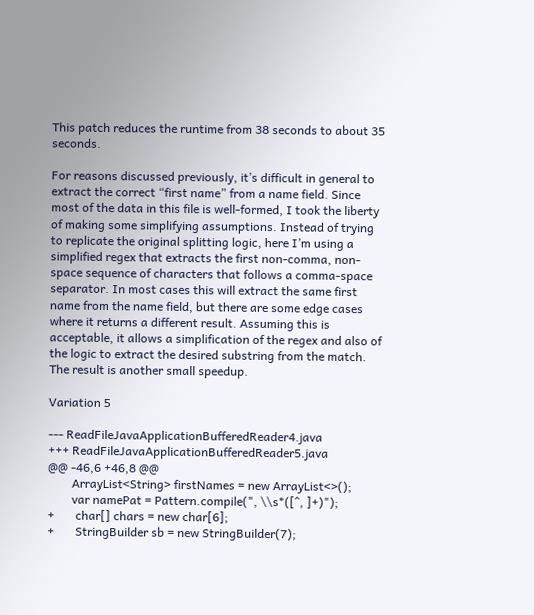This patch reduces the runtime from 38 seconds to about 35 seconds.

For reasons discussed previously, it’s difficult in general to extract the correct “first name” from a name field. Since most of the data in this file is well-formed, I took the liberty of making some simplifying assumptions. Instead of trying to replicate the original splitting logic, here I’m using a simplified regex that extracts the first non-comma, non-space sequence of characters that follows a comma-space separator. In most cases this will extract the same first name from the name field, but there are some edge cases where it returns a different result. Assuming this is acceptable, it allows a simplification of the regex and also of the logic to extract the desired substring from the match. The result is another small speedup.

Variation 5

--- ReadFileJavaApplicationBufferedReader4.java
+++ ReadFileJavaApplicationBufferedReader5.java
@@ -46,6 +46,8 @@
        ArrayList<String> firstNames = new ArrayList<>();
        var namePat = Pattern.compile(", \\s*([^, ]+)");
+       char[] chars = new char[6];
+       StringBuilder sb = new StringBuilder(7);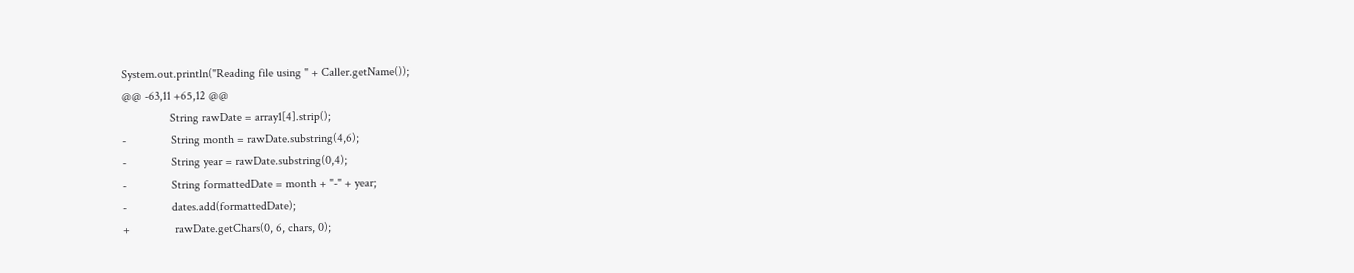System.out.println("Reading file using " + Caller.getName());
@@ -63,11 +65,12 @@
                String rawDate = array1[4].strip();
-               String month = rawDate.substring(4,6);
-               String year = rawDate.substring(0,4);
-               String formattedDate = month + "-" + year;
-               dates.add(formattedDate);
+               rawDate.getChars(0, 6, chars, 0);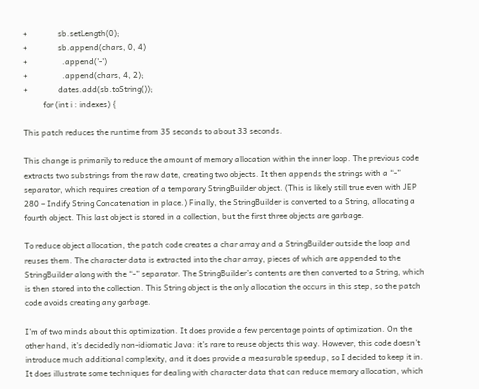+               sb.setLength(0);
+               sb.append(chars, 0, 4)
+                 .append('-')
+                 .append(chars, 4, 2);
+               dates.add(sb.toString());
          for (int i : indexes) {

This patch reduces the runtime from 35 seconds to about 33 seconds.

This change is primarily to reduce the amount of memory allocation within the inner loop. The previous code extracts two substrings from the raw date, creating two objects. It then appends the strings with a “-” separator, which requires creation of a temporary StringBuilder object. (This is likely still true even with JEP 280 – Indify String Concatenation in place.) Finally, the StringBuilder is converted to a String, allocating a fourth object. This last object is stored in a collection, but the first three objects are garbage.

To reduce object allocation, the patch code creates a char array and a StringBuilder outside the loop and reuses them. The character data is extracted into the char array, pieces of which are appended to the StringBuilder along with the “-” separator. The StringBuilder’s contents are then converted to a String, which is then stored into the collection. This String object is the only allocation the occurs in this step, so the patch code avoids creating any garbage.

I’m of two minds about this optimization. It does provide a few percentage points of optimization. On the other hand, it’s decidedly non-idiomatic Java: it’s rare to reuse objects this way. However, this code doesn’t introduce much additional complexity, and it does provide a measurable speedup, so I decided to keep it in. It does illustrate some techniques for dealing with character data that can reduce memory allocation, which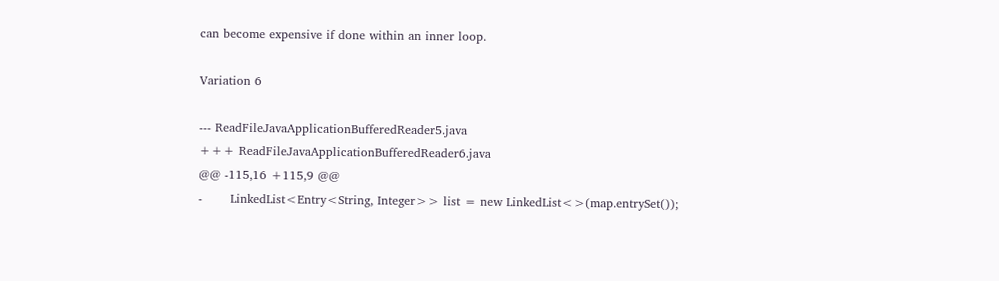can become expensive if done within an inner loop.

Variation 6

--- ReadFileJavaApplicationBufferedReader5.java
+++ ReadFileJavaApplicationBufferedReader6.java
@@ -115,16 +115,9 @@
-       LinkedList<Entry<String, Integer>> list = new LinkedList<>(map.entrySet());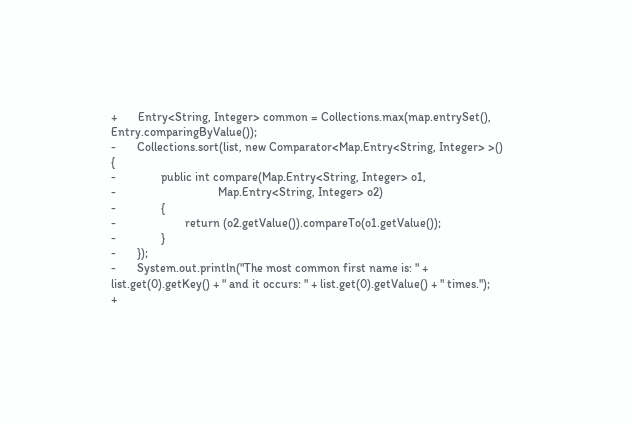+       Entry<String, Integer> common = Collections.max(map.entrySet(), Entry.comparingByValue());
-       Collections.sort(list, new Comparator<Map.Entry<String, Integer> >() {
-               public int compare(Map.Entry<String, Integer> o1,
-                                  Map.Entry<String, Integer> o2)
-               {
-                       return (o2.getValue()).compareTo(o1.getValue());
-               }
-       });
-       System.out.println("The most common first name is: " + list.get(0).getKey() + " and it occurs: " + list.get(0).getValue() + " times.");
+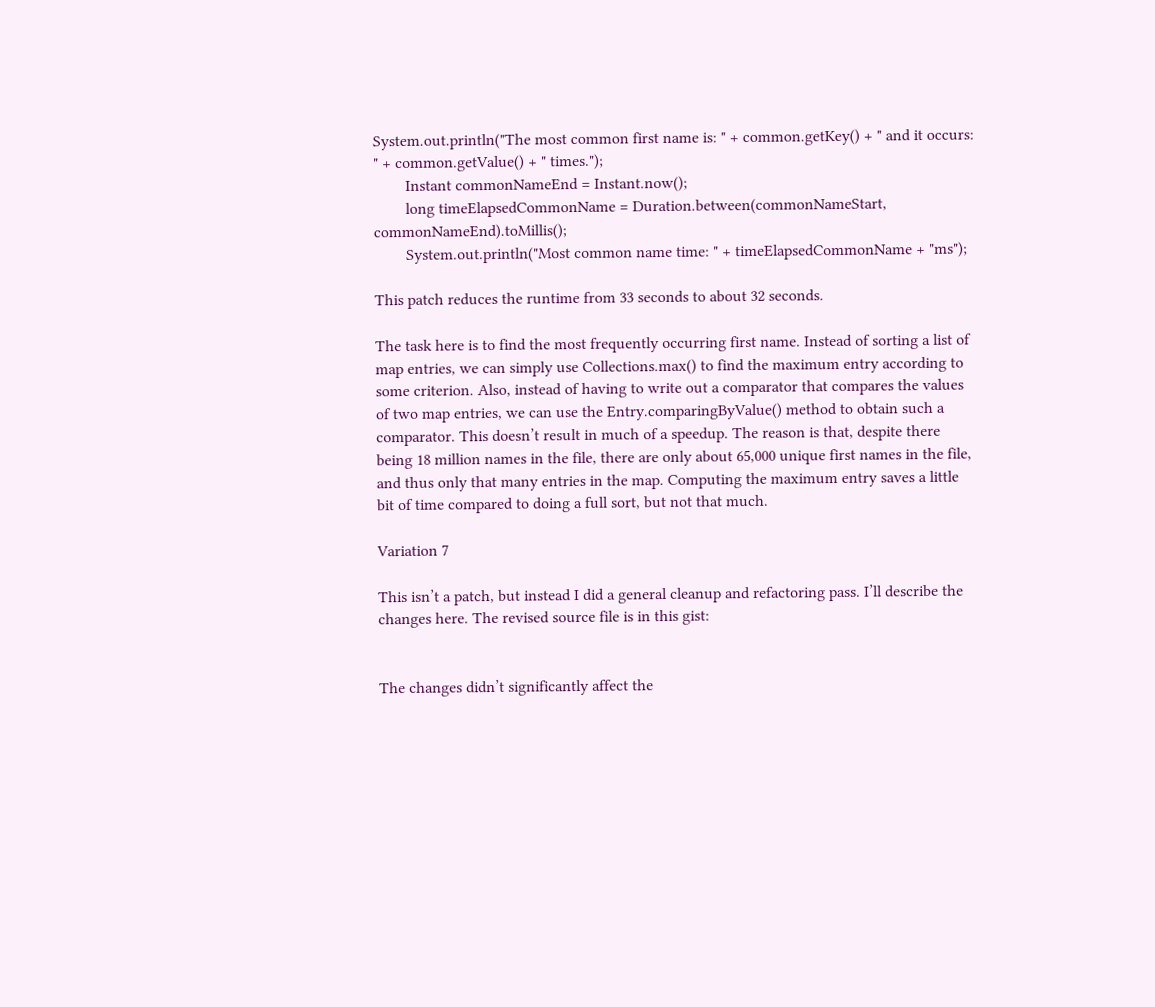System.out.println("The most common first name is: " + common.getKey() + " and it occurs: " + common.getValue() + " times.");
        Instant commonNameEnd = Instant.now();
        long timeElapsedCommonName = Duration.between(commonNameStart, commonNameEnd).toMillis();
        System.out.println("Most common name time: " + timeElapsedCommonName + "ms");

This patch reduces the runtime from 33 seconds to about 32 seconds.

The task here is to find the most frequently occurring first name. Instead of sorting a list of map entries, we can simply use Collections.max() to find the maximum entry according to some criterion. Also, instead of having to write out a comparator that compares the values of two map entries, we can use the Entry.comparingByValue() method to obtain such a comparator. This doesn’t result in much of a speedup. The reason is that, despite there being 18 million names in the file, there are only about 65,000 unique first names in the file, and thus only that many entries in the map. Computing the maximum entry saves a little bit of time compared to doing a full sort, but not that much.

Variation 7

This isn’t a patch, but instead I did a general cleanup and refactoring pass. I’ll describe the changes here. The revised source file is in this gist:


The changes didn’t significantly affect the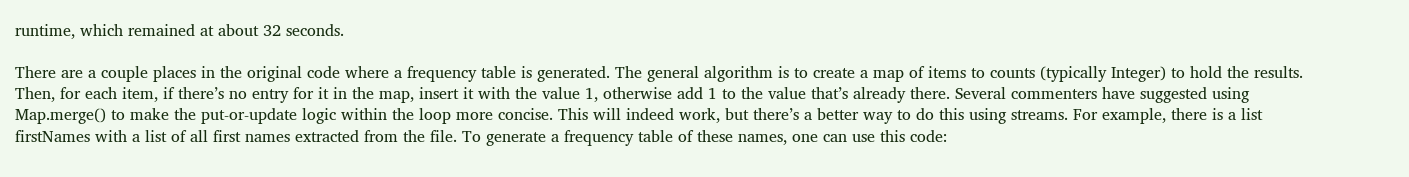runtime, which remained at about 32 seconds.

There are a couple places in the original code where a frequency table is generated. The general algorithm is to create a map of items to counts (typically Integer) to hold the results. Then, for each item, if there’s no entry for it in the map, insert it with the value 1, otherwise add 1 to the value that’s already there. Several commenters have suggested using Map.merge() to make the put-or-update logic within the loop more concise. This will indeed work, but there’s a better way to do this using streams. For example, there is a list firstNames with a list of all first names extracted from the file. To generate a frequency table of these names, one can use this code: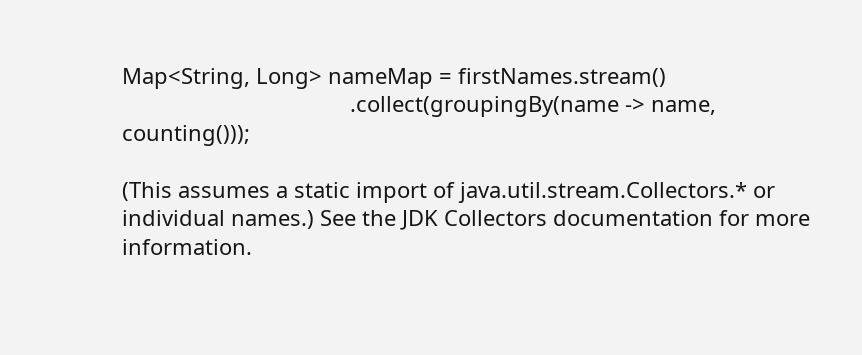Map<String, Long> nameMap = firstNames.stream()
                                      .collect(groupingBy(name -> name, counting()));

(This assumes a static import of java.util.stream.Collectors.* or individual names.) See the JDK Collectors documentation for more information.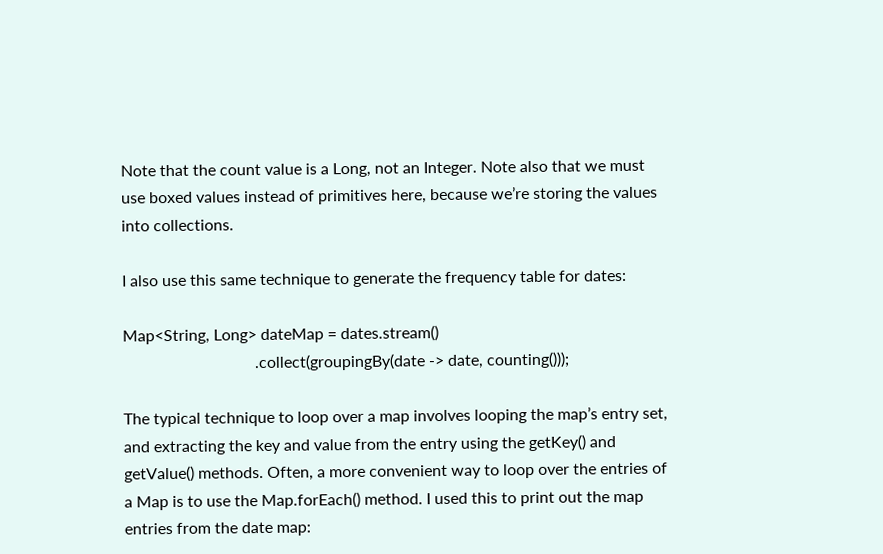Note that the count value is a Long, not an Integer. Note also that we must use boxed values instead of primitives here, because we’re storing the values into collections.

I also use this same technique to generate the frequency table for dates:

Map<String, Long> dateMap = dates.stream()
                                 .collect(groupingBy(date -> date, counting()));

The typical technique to loop over a map involves looping the map’s entry set, and extracting the key and value from the entry using the getKey() and getValue() methods. Often, a more convenient way to loop over the entries of a Map is to use the Map.forEach() method. I used this to print out the map entries from the date map: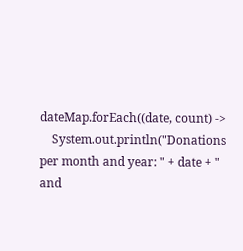dateMap.forEach((date, count) ->
    System.out.println("Donations per month and year: " + date + " and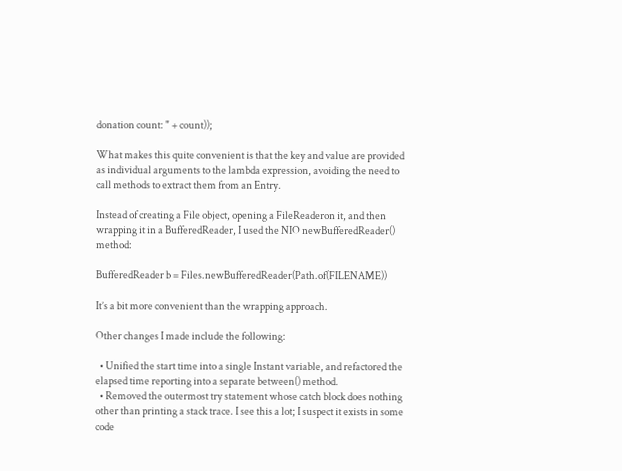donation count: " + count));

What makes this quite convenient is that the key and value are provided as individual arguments to the lambda expression, avoiding the need to call methods to extract them from an Entry.

Instead of creating a File object, opening a FileReaderon it, and then wrapping it in a BufferedReader, I used the NIO newBufferedReader() method:

BufferedReader b = Files.newBufferedReader(Path.of(FILENAME))

It’s a bit more convenient than the wrapping approach.

Other changes I made include the following:

  • Unified the start time into a single Instant variable, and refactored the elapsed time reporting into a separate between() method.
  • Removed the outermost try statement whose catch block does nothing other than printing a stack trace. I see this a lot; I suspect it exists in some code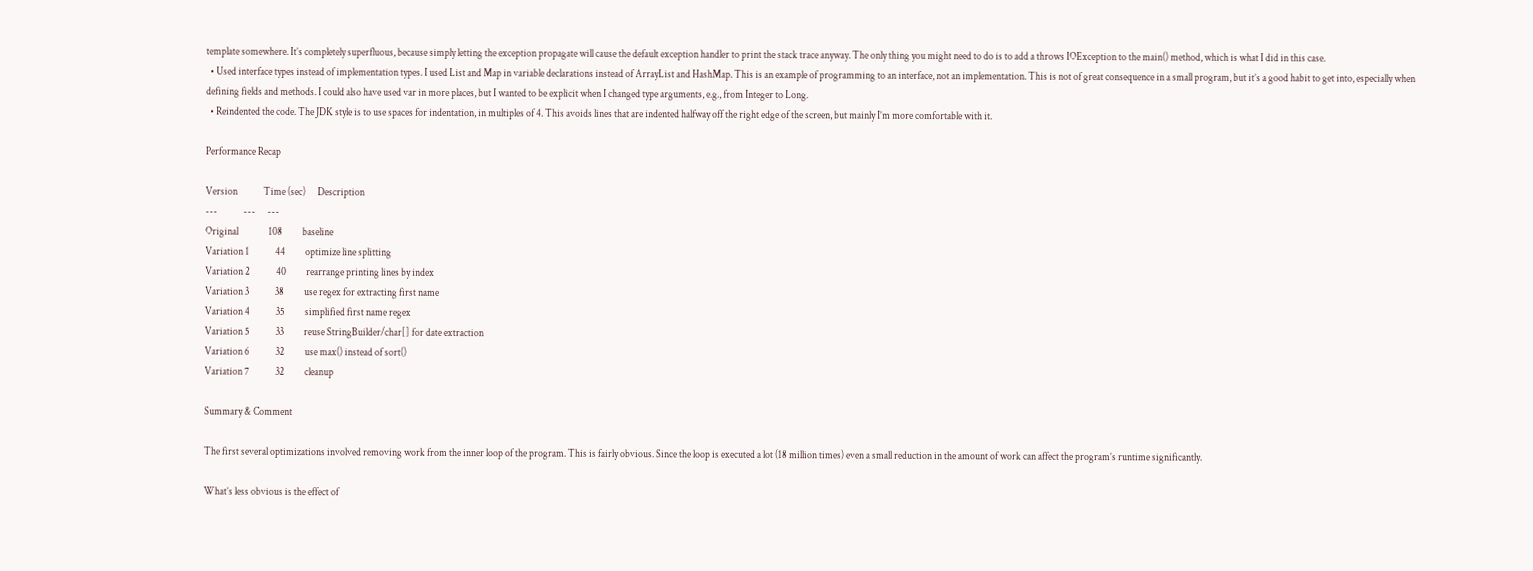template somewhere. It’s completely superfluous, because simply letting the exception propagate will cause the default exception handler to print the stack trace anyway. The only thing you might need to do is to add a throws IOException to the main() method, which is what I did in this case.
  • Used interface types instead of implementation types. I used List and Map in variable declarations instead of ArrayList and HashMap. This is an example of programming to an interface, not an implementation. This is not of great consequence in a small program, but it’s a good habit to get into, especially when defining fields and methods. I could also have used var in more places, but I wanted to be explicit when I changed type arguments, e.g., from Integer to Long.
  • Reindented the code. The JDK style is to use spaces for indentation, in multiples of 4. This avoids lines that are indented halfway off the right edge of the screen, but mainly I’m more comfortable with it.

Performance Recap

Version             Time (sec)      Description
---             ---      ---
Original               108          baseline
Variation 1             44          optimize line splitting
Variation 2             40          rearrange printing lines by index
Variation 3             38          use regex for extracting first name
Variation 4             35          simplified first name regex
Variation 5             33          reuse StringBuilder/char[] for date extraction
Variation 6             32          use max() instead of sort()
Variation 7             32          cleanup

Summary & Comment

The first several optimizations involved removing work from the inner loop of the program. This is fairly obvious. Since the loop is executed a lot (18 million times) even a small reduction in the amount of work can affect the program’s runtime significantly.

What’s less obvious is the effect of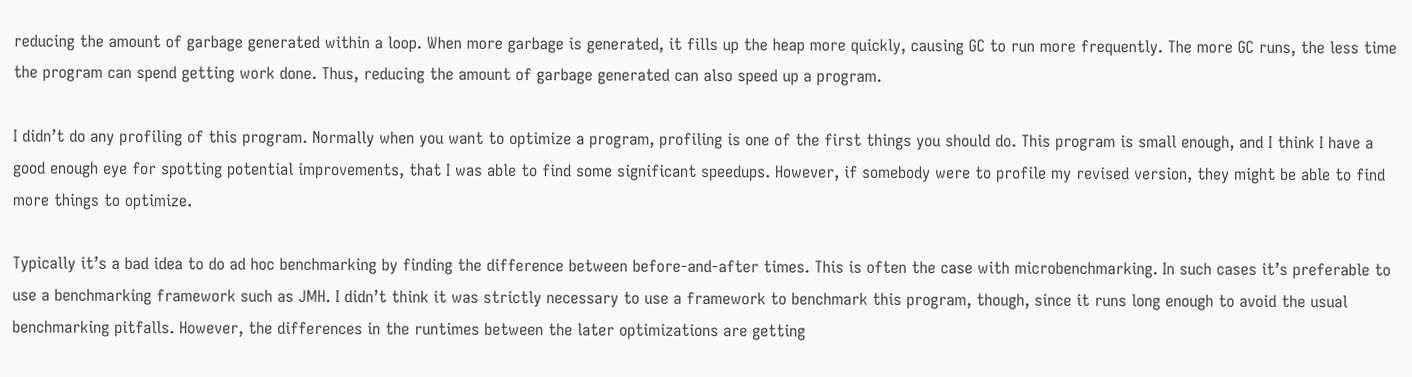reducing the amount of garbage generated within a loop. When more garbage is generated, it fills up the heap more quickly, causing GC to run more frequently. The more GC runs, the less time the program can spend getting work done. Thus, reducing the amount of garbage generated can also speed up a program.

I didn’t do any profiling of this program. Normally when you want to optimize a program, profiling is one of the first things you should do. This program is small enough, and I think I have a good enough eye for spotting potential improvements, that I was able to find some significant speedups. However, if somebody were to profile my revised version, they might be able to find more things to optimize.

Typically it’s a bad idea to do ad hoc benchmarking by finding the difference between before-and-after times. This is often the case with microbenchmarking. In such cases it’s preferable to use a benchmarking framework such as JMH. I didn’t think it was strictly necessary to use a framework to benchmark this program, though, since it runs long enough to avoid the usual benchmarking pitfalls. However, the differences in the runtimes between the later optimizations are getting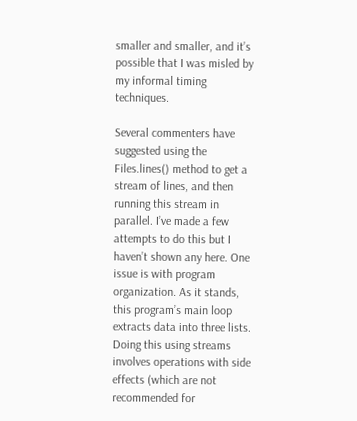smaller and smaller, and it’s possible that I was misled by my informal timing techniques.

Several commenters have suggested using the Files.lines() method to get a stream of lines, and then running this stream in parallel. I’ve made a few attempts to do this but I haven’t shown any here. One issue is with program organization. As it stands, this program’s main loop extracts data into three lists. Doing this using streams involves operations with side effects (which are not recommended for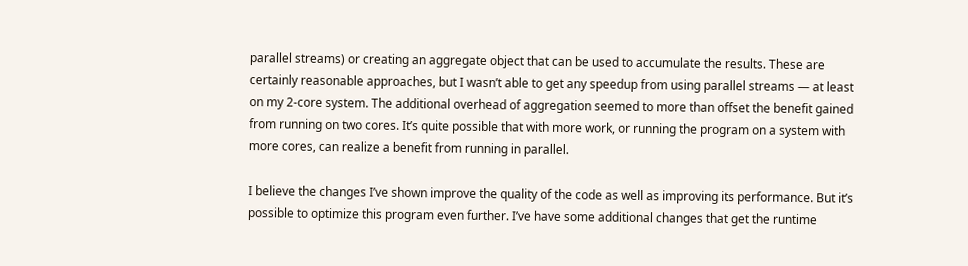parallel streams) or creating an aggregate object that can be used to accumulate the results. These are certainly reasonable approaches, but I wasn’t able to get any speedup from using parallel streams — at least on my 2-core system. The additional overhead of aggregation seemed to more than offset the benefit gained from running on two cores. It’s quite possible that with more work, or running the program on a system with more cores, can realize a benefit from running in parallel.

I believe the changes I’ve shown improve the quality of the code as well as improving its performance. But it’s possible to optimize this program even further. I’ve have some additional changes that get the runtime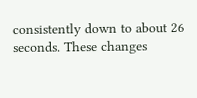consistently down to about 26 seconds. These changes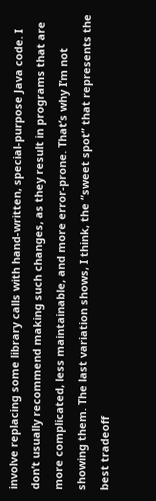involve replacing some library calls with hand-written, special-purpose Java code. I don’t usually recommend making such changes, as they result in programs that are more complicated, less maintainable, and more error-prone. That’s why I’m not showing them. The last variation shows, I think, the “sweet spot” that represents the best tradeoff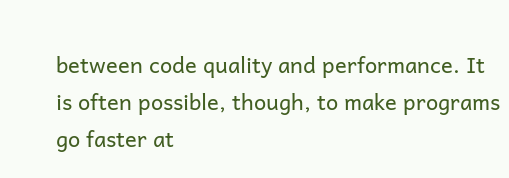between code quality and performance. It is often possible, though, to make programs go faster at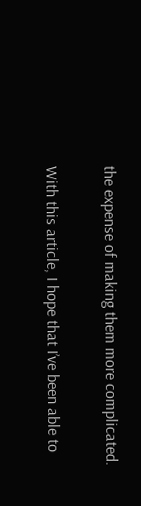the expense of making them more complicated.

With this article, I hope that I’ve been able to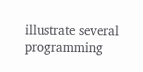illustrate several programming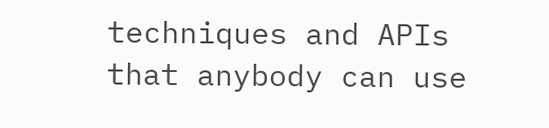techniques and APIs that anybody can use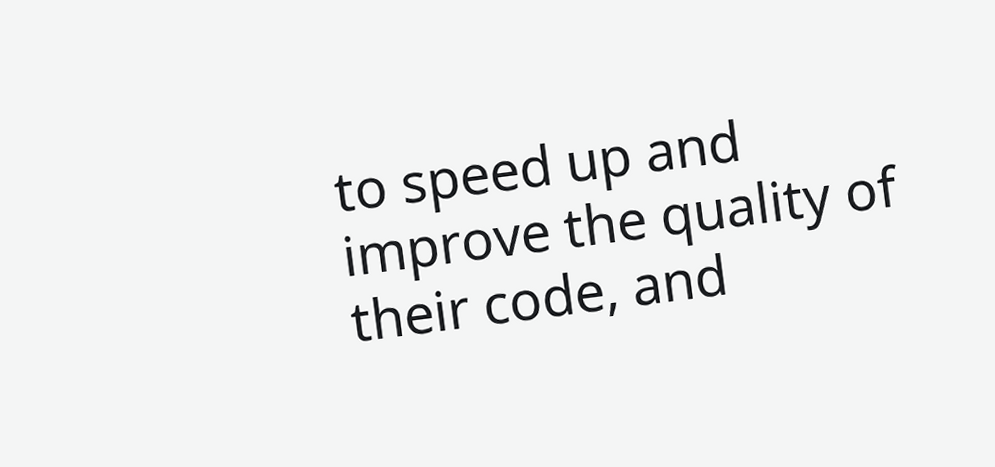to speed up and  improve the quality of their code, and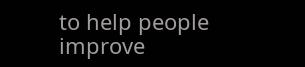to help people improve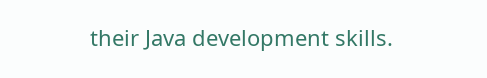their Java development skills.